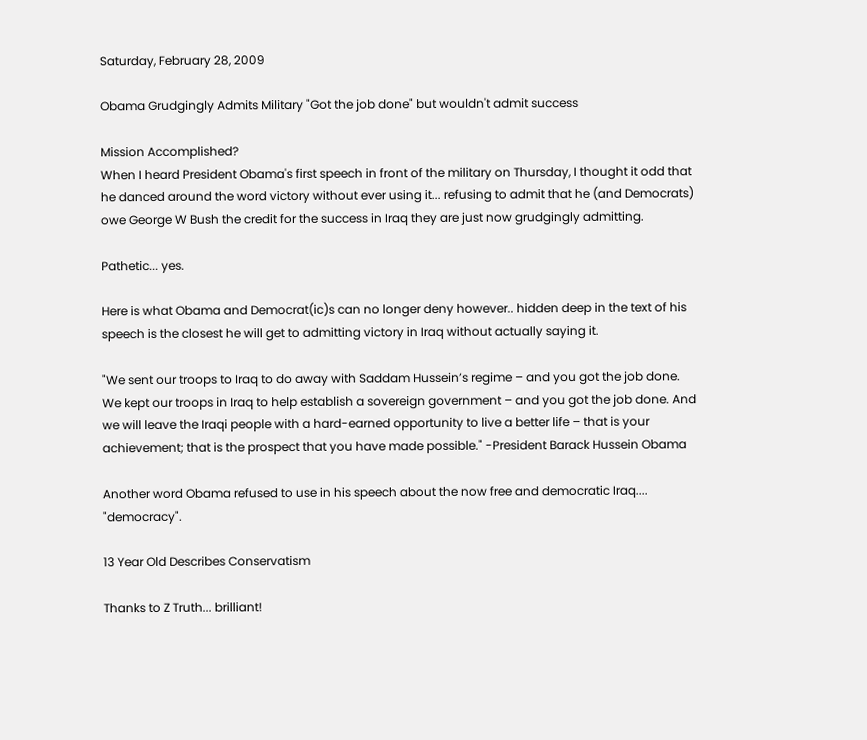Saturday, February 28, 2009

Obama Grudgingly Admits Military "Got the job done" but wouldn't admit success

Mission Accomplished?
When I heard President Obama's first speech in front of the military on Thursday, I thought it odd that he danced around the word victory without ever using it... refusing to admit that he (and Democrats) owe George W Bush the credit for the success in Iraq they are just now grudgingly admitting.

Pathetic... yes.

Here is what Obama and Democrat(ic)s can no longer deny however.. hidden deep in the text of his speech is the closest he will get to admitting victory in Iraq without actually saying it.

"We sent our troops to Iraq to do away with Saddam Hussein’s regime – and you got the job done. We kept our troops in Iraq to help establish a sovereign government – and you got the job done. And we will leave the Iraqi people with a hard-earned opportunity to live a better life – that is your achievement; that is the prospect that you have made possible." -President Barack Hussein Obama

Another word Obama refused to use in his speech about the now free and democratic Iraq.... "democracy".

13 Year Old Describes Conservatism

Thanks to Z Truth... brilliant!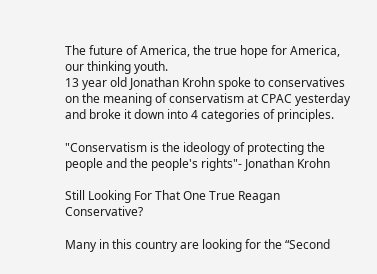The future of America, the true hope for America, our thinking youth.
13 year old Jonathan Krohn spoke to conservatives on the meaning of conservatism at CPAC yesterday and broke it down into 4 categories of principles.

"Conservatism is the ideology of protecting the people and the people's rights"- Jonathan Krohn

Still Looking For That One True Reagan Conservative?

Many in this country are looking for the “Second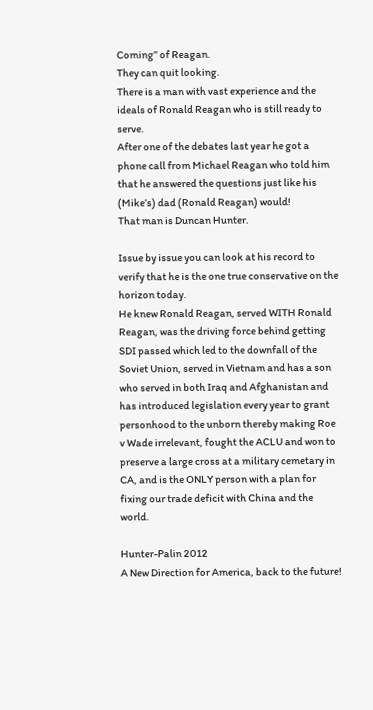Coming” of Reagan.
They can quit looking.
There is a man with vast experience and the ideals of Ronald Reagan who is still ready to serve.
After one of the debates last year he got a phone call from Michael Reagan who told him that he answered the questions just like his (Mike’s) dad (Ronald Reagan) would!
That man is Duncan Hunter.

Issue by issue you can look at his record to verify that he is the one true conservative on the horizon today.
He knew Ronald Reagan, served WITH Ronald Reagan, was the driving force behind getting SDI passed which led to the downfall of the Soviet Union, served in Vietnam and has a son who served in both Iraq and Afghanistan and has introduced legislation every year to grant personhood to the unborn thereby making Roe v Wade irrelevant, fought the ACLU and won to preserve a large cross at a military cemetary in CA, and is the ONLY person with a plan for fixing our trade deficit with China and the world.

Hunter-Palin 2012
A New Direction for America, back to the future!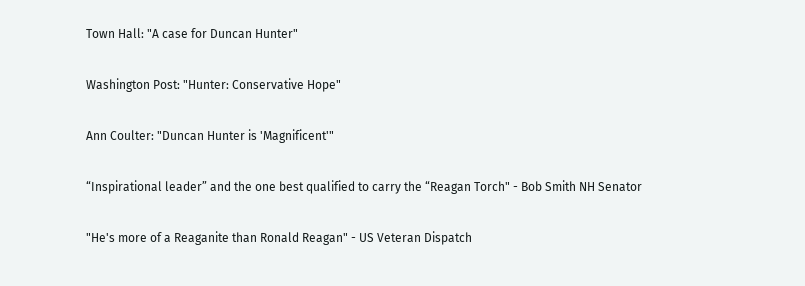Town Hall: "A case for Duncan Hunter"

Washington Post: "Hunter: Conservative Hope"

Ann Coulter: "Duncan Hunter is 'Magnificent'"

“Inspirational leader” and the one best qualified to carry the “Reagan Torch" - Bob Smith NH Senator

"He's more of a Reaganite than Ronald Reagan" - US Veteran Dispatch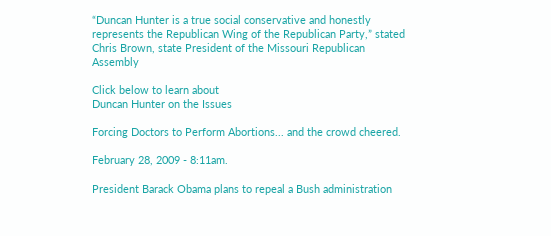“Duncan Hunter is a true social conservative and honestly represents the Republican Wing of the Republican Party,” stated Chris Brown, state President of the Missouri Republican Assembly

Click below to learn about
Duncan Hunter on the Issues

Forcing Doctors to Perform Abortions... and the crowd cheered.

February 28, 2009 - 8:11am.

President Barack Obama plans to repeal a Bush administration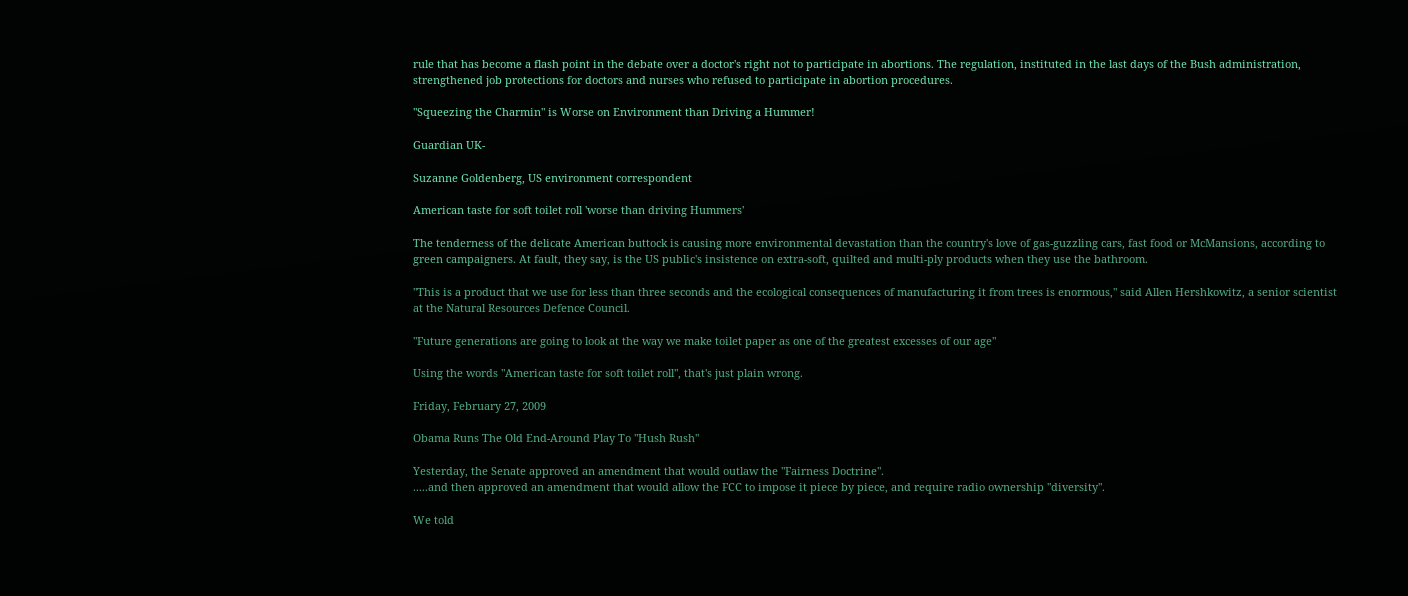rule that has become a flash point in the debate over a doctor's right not to participate in abortions. The regulation, instituted in the last days of the Bush administration, strengthened job protections for doctors and nurses who refused to participate in abortion procedures.

"Squeezing the Charmin" is Worse on Environment than Driving a Hummer!

Guardian UK-

Suzanne Goldenberg, US environment correspondent

American taste for soft toilet roll 'worse than driving Hummers'

The tenderness of the delicate American buttock is causing more environmental devastation than the country's love of gas-guzzling cars, fast food or McMansions, according to green campaigners. At fault, they say, is the US public's insistence on extra-soft, quilted and multi-ply products when they use the bathroom.

"This is a product that we use for less than three seconds and the ecological consequences of manufacturing it from trees is enormous," said Allen Hershkowitz, a senior scientist at the Natural Resources Defence Council.

"Future generations are going to look at the way we make toilet paper as one of the greatest excesses of our age"

Using the words "American taste for soft toilet roll", that's just plain wrong.

Friday, February 27, 2009

Obama Runs The Old End-Around Play To "Hush Rush"

Yesterday, the Senate approved an amendment that would outlaw the "Fairness Doctrine".
.....and then approved an amendment that would allow the FCC to impose it piece by piece, and require radio ownership "diversity".

We told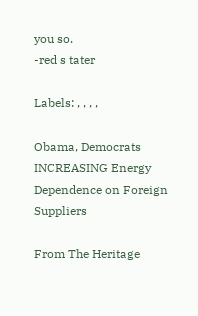you so.
-red s tater

Labels: , , , ,

Obama, Democrats INCREASING Energy Dependence on Foreign Suppliers

From The Heritage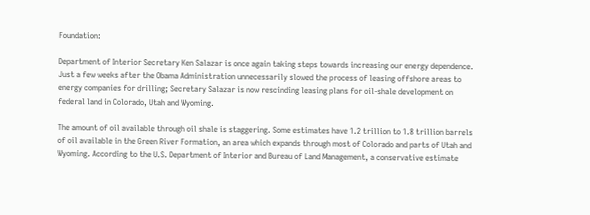Foundation:

Department of Interior Secretary Ken Salazar is once again taking steps towards increasing our energy dependence. Just a few weeks after the Obama Administration unnecessarily slowed the process of leasing offshore areas to energy companies for drilling; Secretary Salazar is now rescinding leasing plans for oil-shale development on federal land in Colorado, Utah and Wyoming.

The amount of oil available through oil shale is staggering. Some estimates have 1.2 trillion to 1.8 trillion barrels of oil available in the Green River Formation, an area which expands through most of Colorado and parts of Utah and Wyoming. According to the U.S. Department of Interior and Bureau of Land Management, a conservative estimate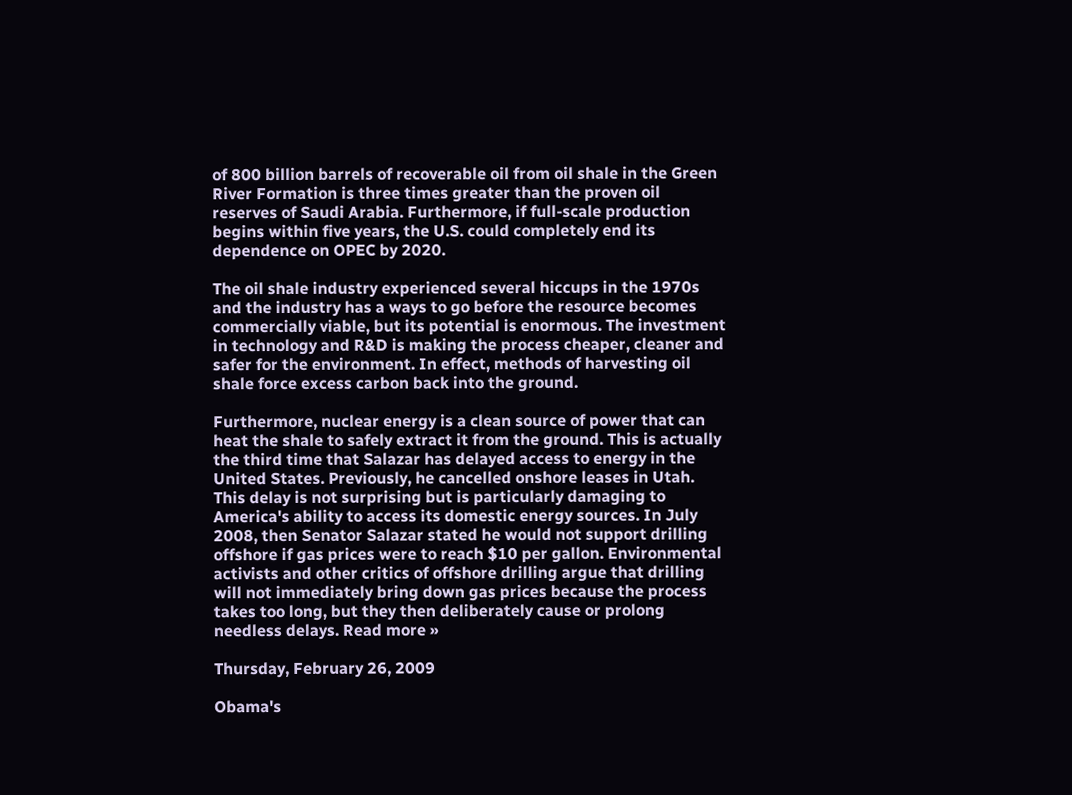of 800 billion barrels of recoverable oil from oil shale in the Green River Formation is three times greater than the proven oil reserves of Saudi Arabia. Furthermore, if full-scale production begins within five years, the U.S. could completely end its dependence on OPEC by 2020.

The oil shale industry experienced several hiccups in the 1970s and the industry has a ways to go before the resource becomes commercially viable, but its potential is enormous. The investment in technology and R&D is making the process cheaper, cleaner and safer for the environment. In effect, methods of harvesting oil shale force excess carbon back into the ground.

Furthermore, nuclear energy is a clean source of power that can heat the shale to safely extract it from the ground. This is actually the third time that Salazar has delayed access to energy in the United States. Previously, he cancelled onshore leases in Utah. This delay is not surprising but is particularly damaging to America's ability to access its domestic energy sources. In July 2008, then Senator Salazar stated he would not support drilling offshore if gas prices were to reach $10 per gallon. Environmental activists and other critics of offshore drilling argue that drilling will not immediately bring down gas prices because the process takes too long, but they then deliberately cause or prolong needless delays. Read more »

Thursday, February 26, 2009

Obama's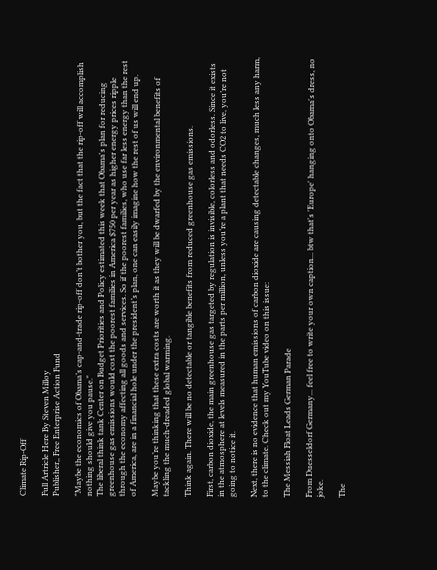Climate Rip-Off

Full Artricle Here By Steven Milloy
Publisher,, Free Enterprise Action Fund

"Maybe the economics of Obama’s cap-and-trade rip-off don’t bother you, but the fact that the rip-off will accomplish nothing should give you pause."
The liberal think tank Center on Budget Priorities and Policy estimated this week that Obama's plan for reducing greenhouse gas emissions would cost the poorest families in America $750 per year as higher energy prices ripple through the economy affecting all goods and services. So if the poorest families, who use far less energy than the rest of America, are in a financial hole under the president’s plan, one can easily imagine how the rest of us will end up.

Maybe you’re thinking that these extra costs are worth it as they will be dwarfed by the environmental benefits of tackling the much-dreaded global warming.

Think again. There will be no detectable or tangible benefits from reduced greenhouse gas emissions.

First, carbon dioxide, the main greenhouse gas targeted by regulation is invisible, colorless and odorless. Since it exists in the atmosphere at levels measured in the parts per million, unless you’re a plant that needs CO2 to live, you’re not going to notice it.

Next, there is no evidence that human emissions of carbon dioxide are causing detectable changes, much less any harm, to the climate. Check out my YouTube video on this issue:

The Messiah Float Leads German Parade

From Duesseldorf Germany... feel free to write your own caption... btw that's 'Europe' hanging onto Obama's dress, no joke.

The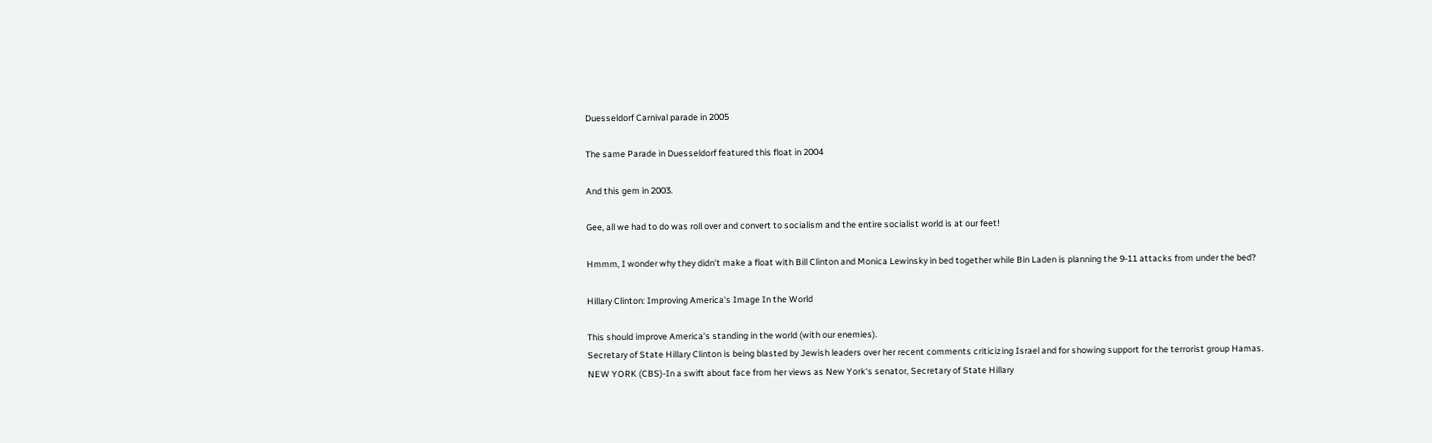Duesseldorf Carnival parade in 2005

The same Parade in Duesseldorf featured this float in 2004

And this gem in 2003.

Gee, all we had to do was roll over and convert to socialism and the entire socialist world is at our feet!

Hmmm, I wonder why they didn't make a float with Bill Clinton and Monica Lewinsky in bed together while Bin Laden is planning the 9-11 attacks from under the bed?

Hillary Clinton: Improving America's Image In the World

This should improve America's standing in the world (with our enemies).
Secretary of State Hillary Clinton is being blasted by Jewish leaders over her recent comments criticizing Israel and for showing support for the terrorist group Hamas.
NEW YORK (CBS)-In a swift about face from her views as New York's senator, Secretary of State Hillary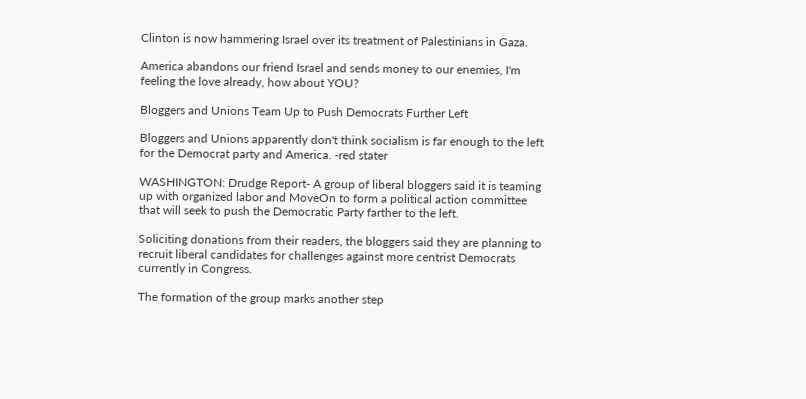Clinton is now hammering Israel over its treatment of Palestinians in Gaza.

America abandons our friend Israel and sends money to our enemies, I'm feeling the love already, how about YOU?

Bloggers and Unions Team Up to Push Democrats Further Left

Bloggers and Unions apparently don't think socialism is far enough to the left for the Democrat party and America. -red stater

WASHINGTON: Drudge Report- A group of liberal bloggers said it is teaming up with organized labor and MoveOn to form a political action committee that will seek to push the Democratic Party farther to the left.

Soliciting donations from their readers, the bloggers said they are planning to recruit liberal candidates for challenges against more centrist Democrats currently in Congress.

The formation of the group marks another step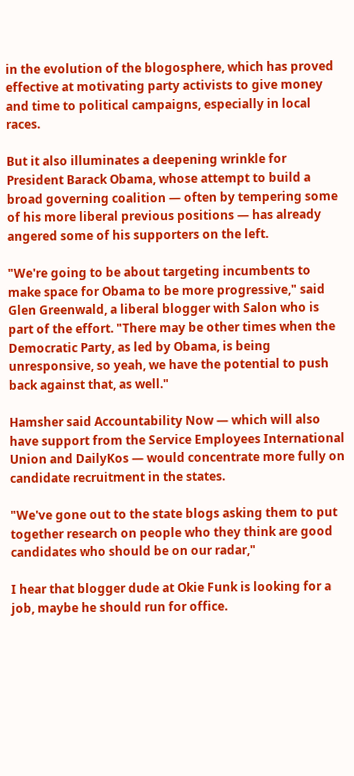in the evolution of the blogosphere, which has proved effective at motivating party activists to give money and time to political campaigns, especially in local races.

But it also illuminates a deepening wrinkle for President Barack Obama, whose attempt to build a broad governing coalition — often by tempering some of his more liberal previous positions — has already angered some of his supporters on the left.

"We're going to be about targeting incumbents to make space for Obama to be more progressive," said Glen Greenwald, a liberal blogger with Salon who is part of the effort. "There may be other times when the Democratic Party, as led by Obama, is being unresponsive, so yeah, we have the potential to push back against that, as well."

Hamsher said Accountability Now — which will also have support from the Service Employees International Union and DailyKos — would concentrate more fully on candidate recruitment in the states.

"We've gone out to the state blogs asking them to put together research on people who they think are good candidates who should be on our radar,"

I hear that blogger dude at Okie Funk is looking for a job, maybe he should run for office.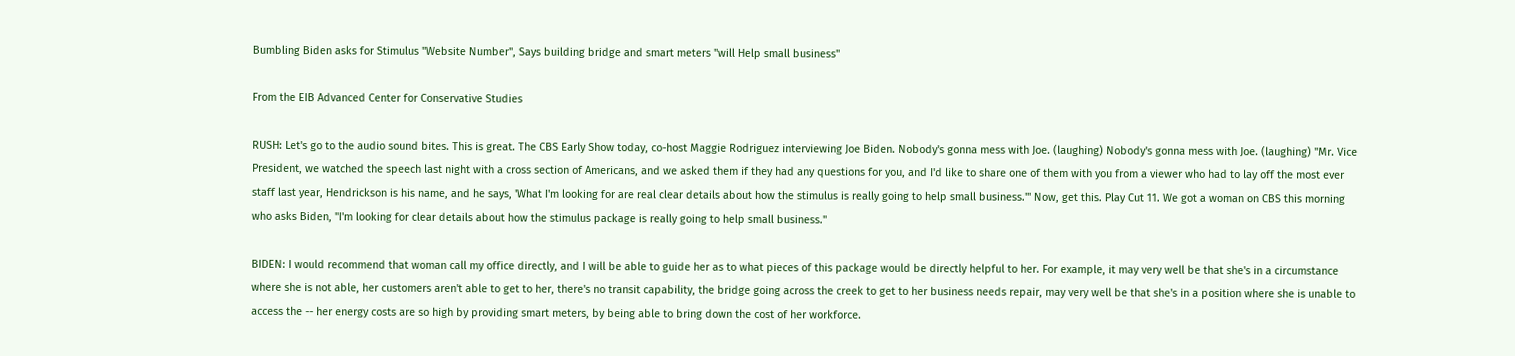Bumbling Biden asks for Stimulus "Website Number", Says building bridge and smart meters "will Help small business"

From the EIB Advanced Center for Conservative Studies

RUSH: Let's go to the audio sound bites. This is great. The CBS Early Show today, co-host Maggie Rodriguez interviewing Joe Biden. Nobody's gonna mess with Joe. (laughing) Nobody's gonna mess with Joe. (laughing) "Mr. Vice President, we watched the speech last night with a cross section of Americans, and we asked them if they had any questions for you, and I'd like to share one of them with you from a viewer who had to lay off the most ever staff last year, Hendrickson is his name, and he says, 'What I'm looking for are real clear details about how the stimulus is really going to help small business.'" Now, get this. Play Cut 11. We got a woman on CBS this morning who asks Biden, "I'm looking for clear details about how the stimulus package is really going to help small business."

BIDEN: I would recommend that woman call my office directly, and I will be able to guide her as to what pieces of this package would be directly helpful to her. For example, it may very well be that she's in a circumstance where she is not able, her customers aren't able to get to her, there's no transit capability, the bridge going across the creek to get to her business needs repair, may very well be that she's in a position where she is unable to access the -- her energy costs are so high by providing smart meters, by being able to bring down the cost of her workforce.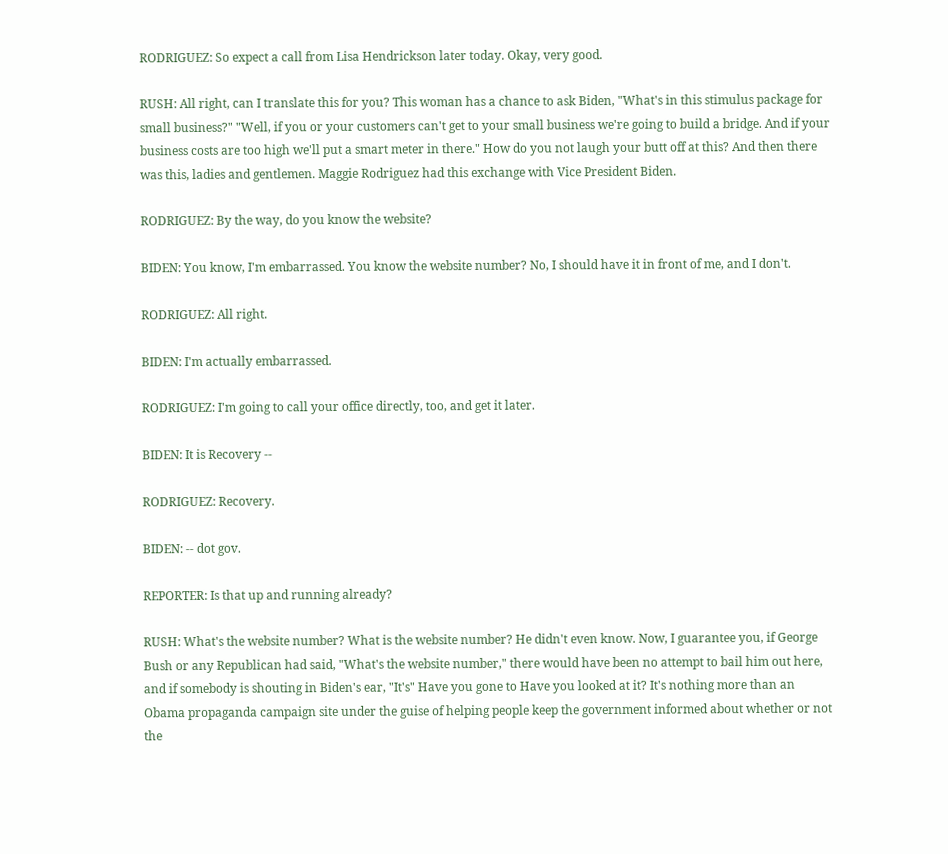RODRIGUEZ: So expect a call from Lisa Hendrickson later today. Okay, very good.

RUSH: All right, can I translate this for you? This woman has a chance to ask Biden, "What's in this stimulus package for small business?" "Well, if you or your customers can't get to your small business we're going to build a bridge. And if your business costs are too high we'll put a smart meter in there." How do you not laugh your butt off at this? And then there was this, ladies and gentlemen. Maggie Rodriguez had this exchange with Vice President Biden.

RODRIGUEZ: By the way, do you know the website?

BIDEN: You know, I'm embarrassed. You know the website number? No, I should have it in front of me, and I don't.

RODRIGUEZ: All right.

BIDEN: I'm actually embarrassed.

RODRIGUEZ: I'm going to call your office directly, too, and get it later.

BIDEN: It is Recovery --

RODRIGUEZ: Recovery.

BIDEN: -- dot gov.

REPORTER: Is that up and running already?

RUSH: What's the website number? What is the website number? He didn't even know. Now, I guarantee you, if George Bush or any Republican had said, "What's the website number," there would have been no attempt to bail him out here, and if somebody is shouting in Biden's ear, "It's" Have you gone to Have you looked at it? It's nothing more than an Obama propaganda campaign site under the guise of helping people keep the government informed about whether or not the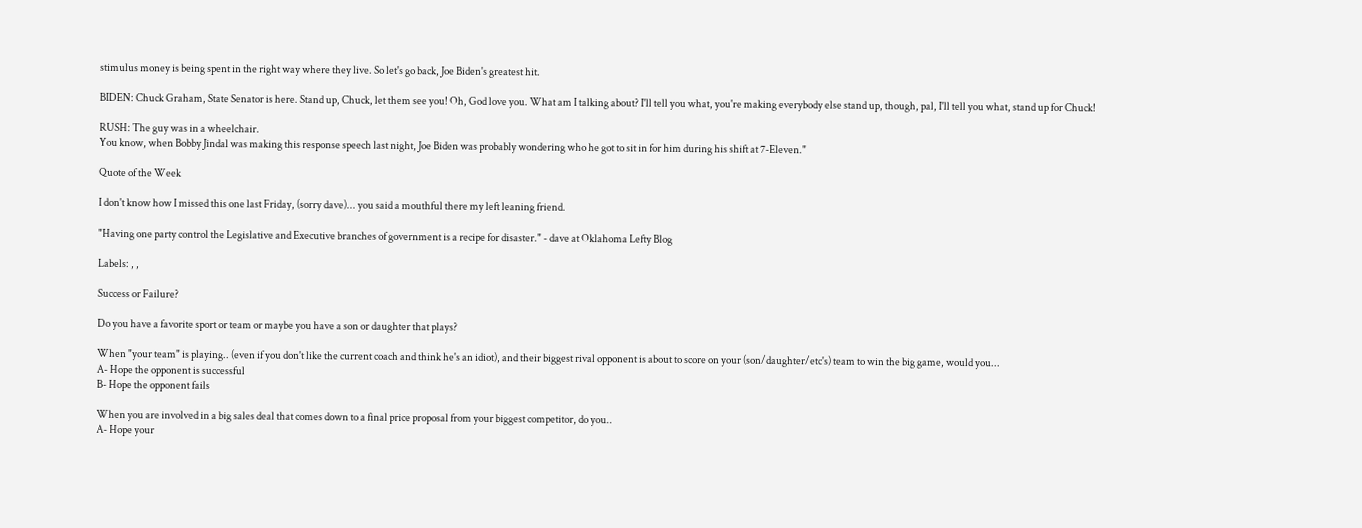stimulus money is being spent in the right way where they live. So let's go back, Joe Biden's greatest hit.

BIDEN: Chuck Graham, State Senator is here. Stand up, Chuck, let them see you! Oh, God love you. What am I talking about? I'll tell you what, you're making everybody else stand up, though, pal, I'll tell you what, stand up for Chuck!

RUSH: The guy was in a wheelchair.
You know, when Bobby Jindal was making this response speech last night, Joe Biden was probably wondering who he got to sit in for him during his shift at 7-Eleven."

Quote of the Week

I don't know how I missed this one last Friday, (sorry dave)... you said a mouthful there my left leaning friend.

"Having one party control the Legislative and Executive branches of government is a recipe for disaster." - dave at Oklahoma Lefty Blog

Labels: , ,

Success or Failure?

Do you have a favorite sport or team or maybe you have a son or daughter that plays?

When "your team" is playing.. (even if you don't like the current coach and think he's an idiot), and their biggest rival opponent is about to score on your (son/daughter/etc's) team to win the big game, would you...
A- Hope the opponent is successful
B- Hope the opponent fails

When you are involved in a big sales deal that comes down to a final price proposal from your biggest competitor, do you..
A- Hope your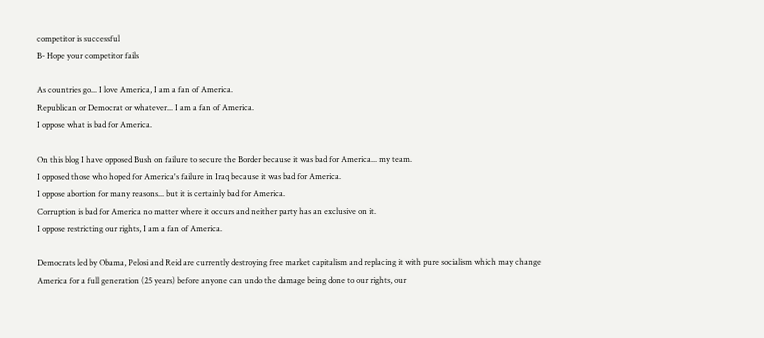competitor is successful
B- Hope your competitor fails

As countries go... I love America, I am a fan of America.
Republican or Democrat or whatever... I am a fan of America.
I oppose what is bad for America.

On this blog I have opposed Bush on failure to secure the Border because it was bad for America... my team.
I opposed those who hoped for America's failure in Iraq because it was bad for America.
I oppose abortion for many reasons... but it is certainly bad for America.
Corruption is bad for America no matter where it occurs and neither party has an exclusive on it.
I oppose restricting our rights, I am a fan of America.

Democrats led by Obama, Pelosi and Reid are currently destroying free market capitalism and replacing it with pure socialism which may change America for a full generation (25 years) before anyone can undo the damage being done to our rights, our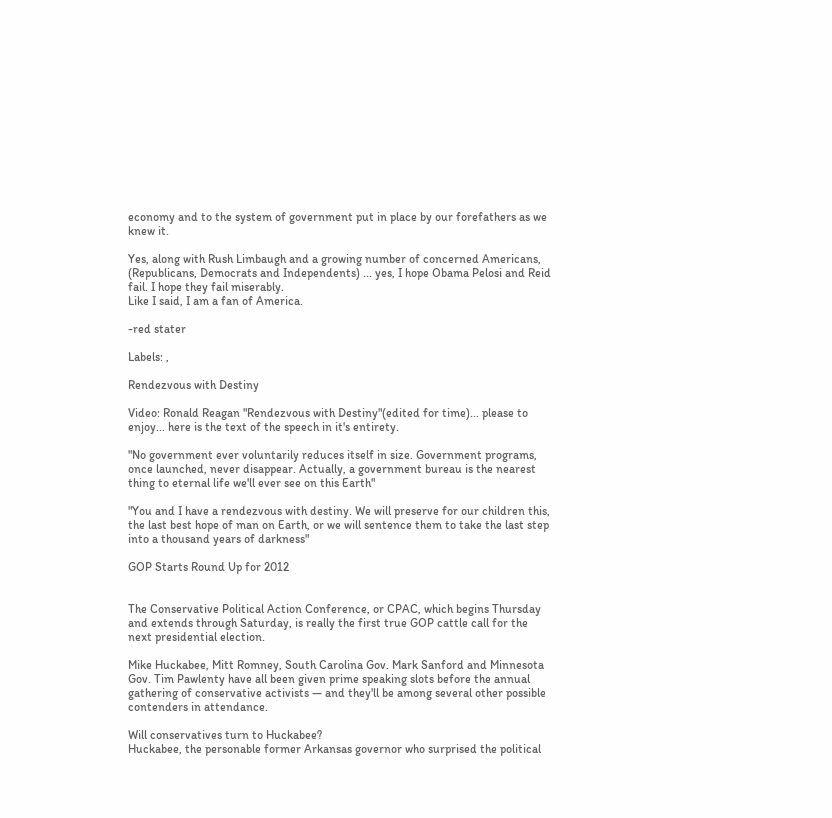economy and to the system of government put in place by our forefathers as we knew it.

Yes, along with Rush Limbaugh and a growing number of concerned Americans, (Republicans, Democrats and Independents) ... yes, I hope Obama Pelosi and Reid fail. I hope they fail miserably.
Like I said, I am a fan of America.

-red stater

Labels: ,

Rendezvous with Destiny

Video: Ronald Reagan "Rendezvous with Destiny"(edited for time)... please to enjoy... here is the text of the speech in it's entirety.

"No government ever voluntarily reduces itself in size. Government programs, once launched, never disappear. Actually, a government bureau is the nearest thing to eternal life we'll ever see on this Earth"

"You and I have a rendezvous with destiny. We will preserve for our children this, the last best hope of man on Earth, or we will sentence them to take the last step into a thousand years of darkness"

GOP Starts Round Up for 2012


The Conservative Political Action Conference, or CPAC, which begins Thursday and extends through Saturday, is really the first true GOP cattle call for the next presidential election.

Mike Huckabee, Mitt Romney, South Carolina Gov. Mark Sanford and Minnesota Gov. Tim Pawlenty have all been given prime speaking slots before the annual gathering of conservative activists — and they'll be among several other possible contenders in attendance.

Will conservatives turn to Huckabee?
Huckabee, the personable former Arkansas governor who surprised the political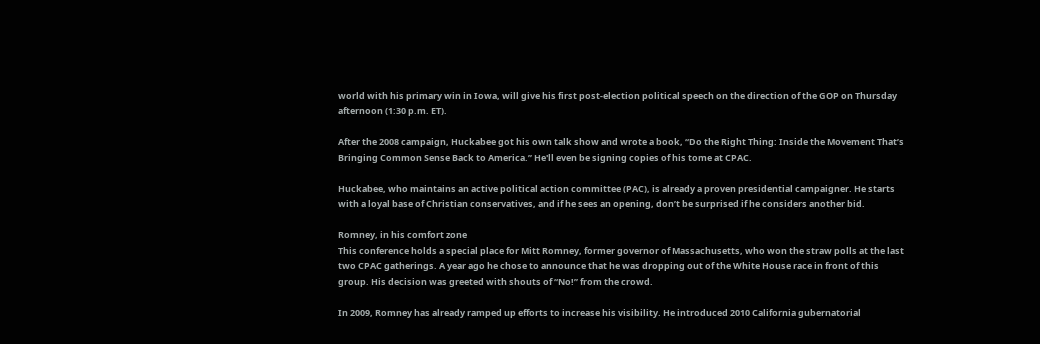world with his primary win in Iowa, will give his first post-election political speech on the direction of the GOP on Thursday afternoon (1:30 p.m. ET).

After the 2008 campaign, Huckabee got his own talk show and wrote a book, “Do the Right Thing: Inside the Movement That’s Bringing Common Sense Back to America.” He'll even be signing copies of his tome at CPAC.

Huckabee, who maintains an active political action committee (PAC), is already a proven presidential campaigner. He starts with a loyal base of Christian conservatives, and if he sees an opening, don’t be surprised if he considers another bid.

Romney, in his comfort zone
This conference holds a special place for Mitt Romney, former governor of Massachusetts, who won the straw polls at the last two CPAC gatherings. A year ago he chose to announce that he was dropping out of the White House race in front of this group. His decision was greeted with shouts of “No!” from the crowd.

In 2009, Romney has already ramped up efforts to increase his visibility. He introduced 2010 California gubernatorial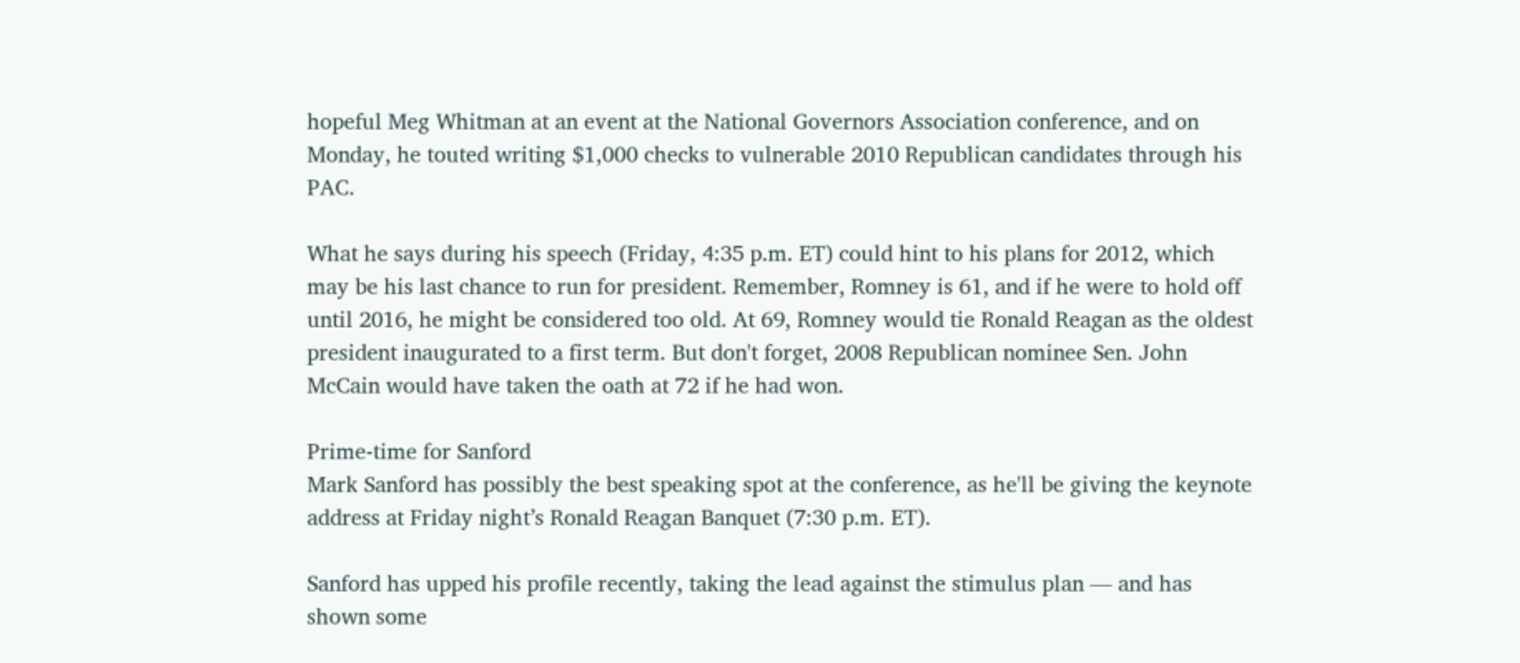hopeful Meg Whitman at an event at the National Governors Association conference, and on Monday, he touted writing $1,000 checks to vulnerable 2010 Republican candidates through his PAC.

What he says during his speech (Friday, 4:35 p.m. ET) could hint to his plans for 2012, which may be his last chance to run for president. Remember, Romney is 61, and if he were to hold off until 2016, he might be considered too old. At 69, Romney would tie Ronald Reagan as the oldest president inaugurated to a first term. But don't forget, 2008 Republican nominee Sen. John McCain would have taken the oath at 72 if he had won.

Prime-time for Sanford
Mark Sanford has possibly the best speaking spot at the conference, as he'll be giving the keynote address at Friday night’s Ronald Reagan Banquet (7:30 p.m. ET).

Sanford has upped his profile recently, taking the lead against the stimulus plan — and has shown some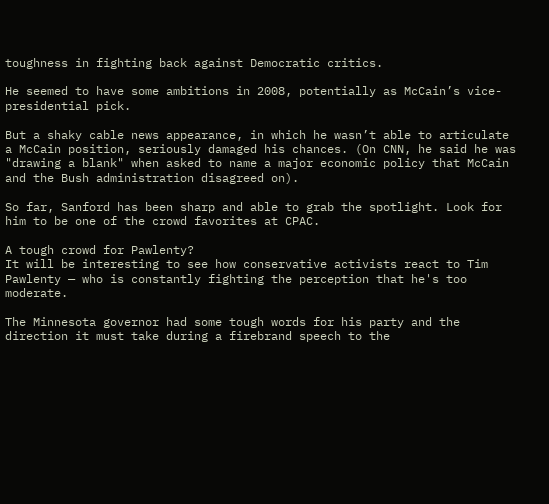toughness in fighting back against Democratic critics.

He seemed to have some ambitions in 2008, potentially as McCain’s vice-presidential pick.

But a shaky cable news appearance, in which he wasn’t able to articulate a McCain position, seriously damaged his chances. (On CNN, he said he was "drawing a blank" when asked to name a major economic policy that McCain and the Bush administration disagreed on).

So far, Sanford has been sharp and able to grab the spotlight. Look for him to be one of the crowd favorites at CPAC.

A tough crowd for Pawlenty?
It will be interesting to see how conservative activists react to Tim Pawlenty — who is constantly fighting the perception that he's too moderate.

The Minnesota governor had some tough words for his party and the direction it must take during a firebrand speech to the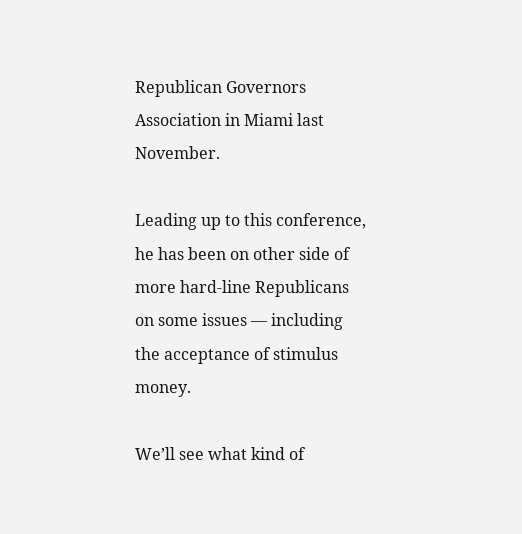Republican Governors Association in Miami last November.

Leading up to this conference, he has been on other side of more hard-line Republicans on some issues — including the acceptance of stimulus money.

We’ll see what kind of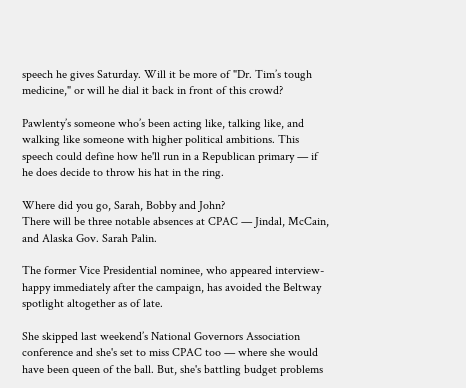speech he gives Saturday. Will it be more of "Dr. Tim’s tough medicine," or will he dial it back in front of this crowd?

Pawlenty’s someone who’s been acting like, talking like, and walking like someone with higher political ambitions. This speech could define how he'll run in a Republican primary — if he does decide to throw his hat in the ring.

Where did you go, Sarah, Bobby and John?
There will be three notable absences at CPAC — Jindal, McCain, and Alaska Gov. Sarah Palin.

The former Vice Presidential nominee, who appeared interview-happy immediately after the campaign, has avoided the Beltway spotlight altogether as of late.

She skipped last weekend’s National Governors Association conference and she's set to miss CPAC too — where she would have been queen of the ball. But, she's battling budget problems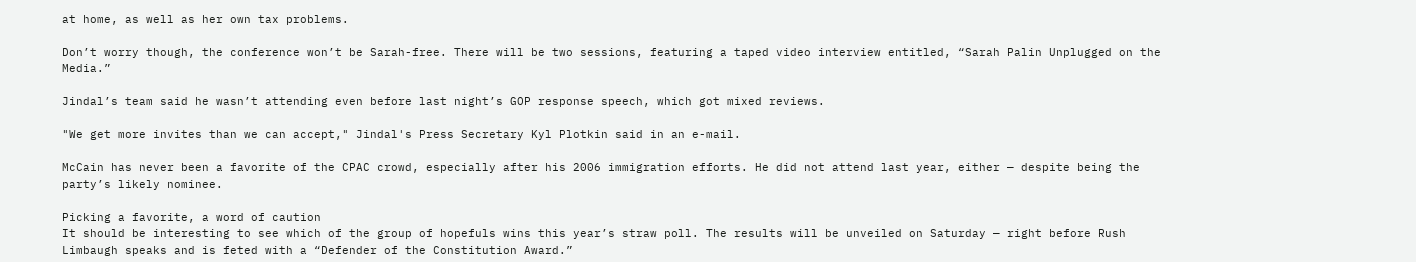at home, as well as her own tax problems.

Don’t worry though, the conference won’t be Sarah-free. There will be two sessions, featuring a taped video interview entitled, “Sarah Palin Unplugged on the Media.”

Jindal’s team said he wasn’t attending even before last night’s GOP response speech, which got mixed reviews.

"We get more invites than we can accept," Jindal's Press Secretary Kyl Plotkin said in an e-mail.

McCain has never been a favorite of the CPAC crowd, especially after his 2006 immigration efforts. He did not attend last year, either — despite being the party’s likely nominee.

Picking a favorite, a word of caution
It should be interesting to see which of the group of hopefuls wins this year’s straw poll. The results will be unveiled on Saturday — right before Rush Limbaugh speaks and is feted with a “Defender of the Constitution Award.”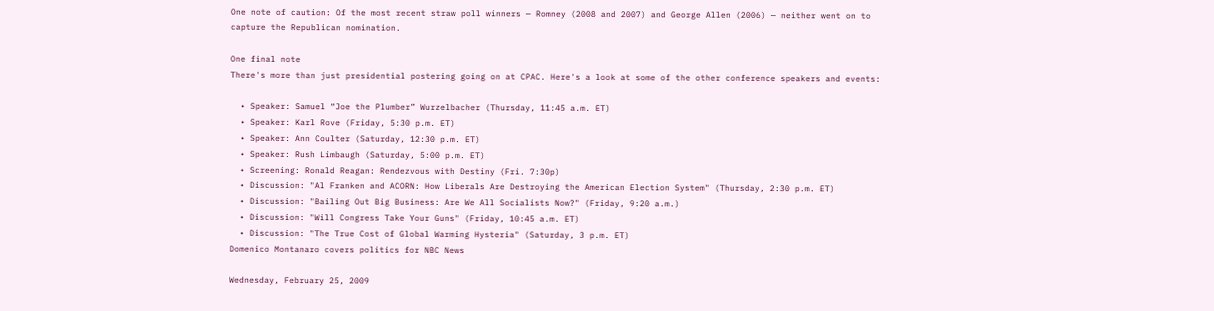One note of caution: Of the most recent straw poll winners — Romney (2008 and 2007) and George Allen (2006) — neither went on to capture the Republican nomination.

One final note
There's more than just presidential postering going on at CPAC. Here's a look at some of the other conference speakers and events:

  • Speaker: Samuel “Joe the Plumber” Wurzelbacher (Thursday, 11:45 a.m. ET)
  • Speaker: Karl Rove (Friday, 5:30 p.m. ET)
  • Speaker: Ann Coulter (Saturday, 12:30 p.m. ET)
  • Speaker: Rush Limbaugh (Saturday, 5:00 p.m. ET)
  • Screening: Ronald Reagan: Rendezvous with Destiny (Fri. 7:30p)
  • Discussion: "Al Franken and ACORN: How Liberals Are Destroying the American Election System" (Thursday, 2:30 p.m. ET)
  • Discussion: "Bailing Out Big Business: Are We All Socialists Now?" (Friday, 9:20 a.m.)
  • Discussion: "Will Congress Take Your Guns" (Friday, 10:45 a.m. ET)
  • Discussion: "The True Cost of Global Warming Hysteria" (Saturday, 3 p.m. ET)
Domenico Montanaro covers politics for NBC News

Wednesday, February 25, 2009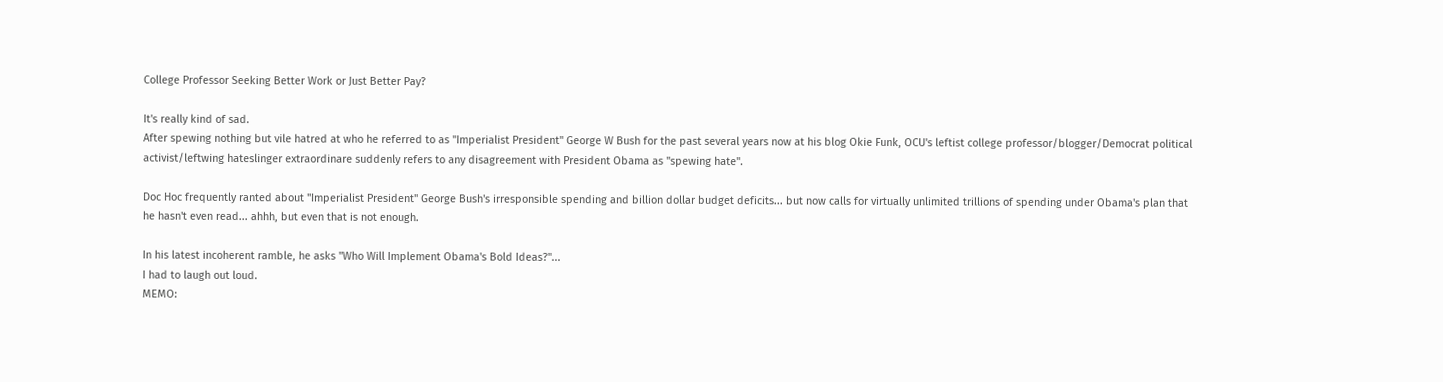College Professor Seeking Better Work or Just Better Pay?

It's really kind of sad.
After spewing nothing but vile hatred at who he referred to as "Imperialist President" George W Bush for the past several years now at his blog Okie Funk, OCU's leftist college professor/blogger/Democrat political activist/leftwing hateslinger extraordinare suddenly refers to any disagreement with President Obama as "spewing hate".

Doc Hoc frequently ranted about "Imperialist President" George Bush's irresponsible spending and billion dollar budget deficits... but now calls for virtually unlimited trillions of spending under Obama's plan that he hasn't even read... ahhh, but even that is not enough.

In his latest incoherent ramble, he asks "Who Will Implement Obama's Bold Ideas?"...
I had to laugh out loud.
MEMO: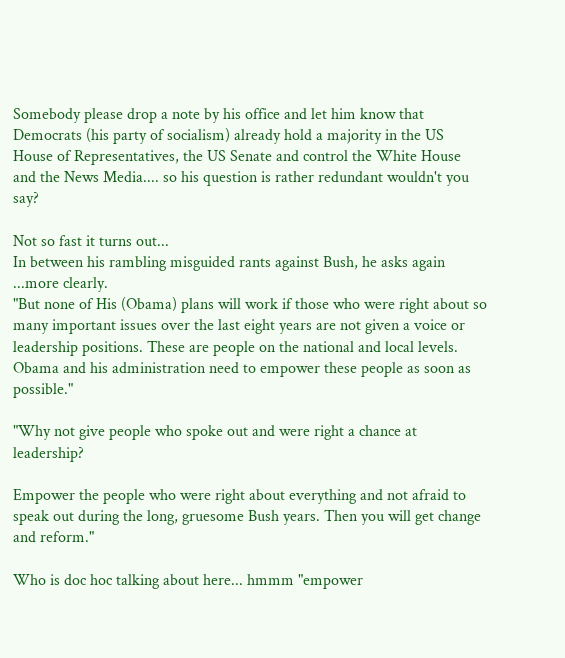Somebody please drop a note by his office and let him know that Democrats (his party of socialism) already hold a majority in the US House of Representatives, the US Senate and control the White House and the News Media.... so his question is rather redundant wouldn't you say?

Not so fast it turns out...
In between his rambling misguided rants against Bush, he asks again ...more clearly.
"But none of His (Obama) plans will work if those who were right about so many important issues over the last eight years are not given a voice or leadership positions. These are people on the national and local levels. Obama and his administration need to empower these people as soon as possible."

"Why not give people who spoke out and were right a chance at leadership?

Empower the people who were right about everything and not afraid to speak out during the long, gruesome Bush years. Then you will get change and reform."

Who is doc hoc talking about here... hmmm "empower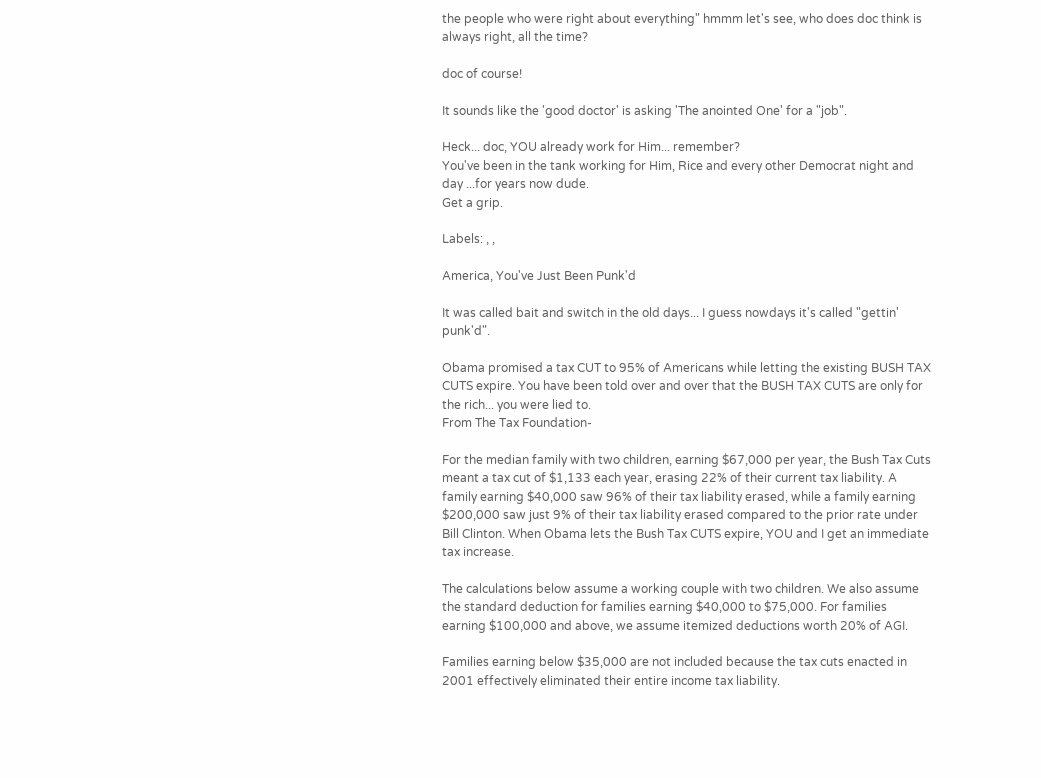the people who were right about everything" hmmm let's see, who does doc think is always right, all the time?

doc of course!

It sounds like the 'good doctor' is asking 'The anointed One' for a "job".

Heck... doc, YOU already work for Him... remember?
You've been in the tank working for Him, Rice and every other Democrat night and day ...for years now dude.
Get a grip.

Labels: , ,

America, You've Just Been Punk'd

It was called bait and switch in the old days... I guess nowdays it's called "gettin' punk'd".

Obama promised a tax CUT to 95% of Americans while letting the existing BUSH TAX CUTS expire. You have been told over and over that the BUSH TAX CUTS are only for the rich... you were lied to.
From The Tax Foundation-

For the median family with two children, earning $67,000 per year, the Bush Tax Cuts meant a tax cut of $1,133 each year, erasing 22% of their current tax liability. A family earning $40,000 saw 96% of their tax liability erased, while a family earning $200,000 saw just 9% of their tax liability erased compared to the prior rate under Bill Clinton. When Obama lets the Bush Tax CUTS expire, YOU and I get an immediate tax increase.

The calculations below assume a working couple with two children. We also assume the standard deduction for families earning $40,000 to $75,000. For families earning $100,000 and above, we assume itemized deductions worth 20% of AGI.

Families earning below $35,000 are not included because the tax cuts enacted in 2001 effectively eliminated their entire income tax liability.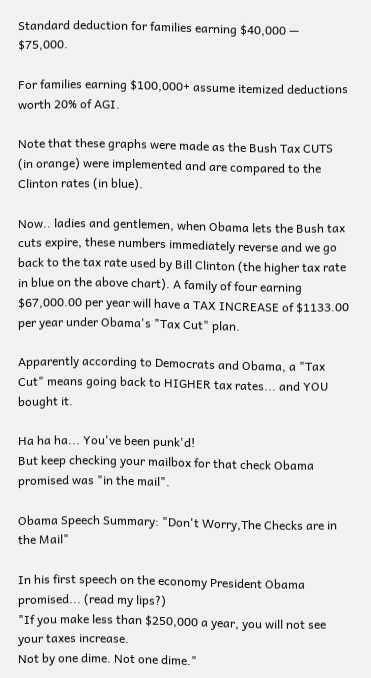Standard deduction for families earning $40,000 — $75,000.

For families earning $100,000+ assume itemized deductions worth 20% of AGI.

Note that these graphs were made as the Bush Tax CUTS (in orange) were implemented and are compared to the Clinton rates (in blue).

Now.. ladies and gentlemen, when Obama lets the Bush tax cuts expire, these numbers immediately reverse and we go back to the tax rate used by Bill Clinton (the higher tax rate in blue on the above chart). A family of four earning $67,000.00 per year will have a TAX INCREASE of $1133.00 per year under Obama's "Tax Cut" plan.

Apparently according to Democrats and Obama, a "Tax Cut" means going back to HIGHER tax rates... and YOU bought it.

Ha ha ha... You've been punk'd!
But keep checking your mailbox for that check Obama promised was "in the mail".

Obama Speech Summary: "Don't Worry,The Checks are in the Mail"

In his first speech on the economy President Obama promised... (read my lips?)
"If you make less than $250,000 a year, you will not see your taxes increase.
Not by one dime. Not one dime."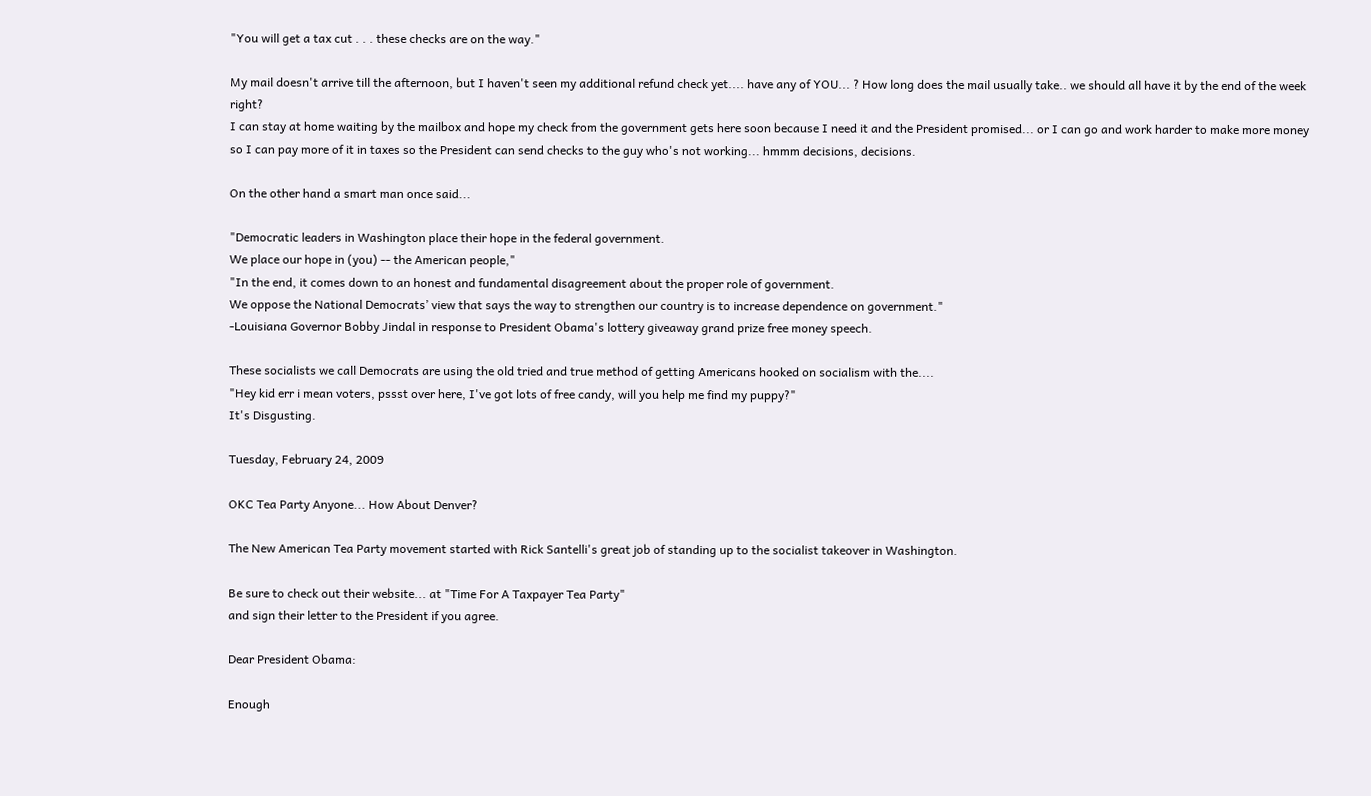"You will get a tax cut . . . these checks are on the way."

My mail doesn't arrive till the afternoon, but I haven't seen my additional refund check yet.... have any of YOU... ? How long does the mail usually take.. we should all have it by the end of the week right?
I can stay at home waiting by the mailbox and hope my check from the government gets here soon because I need it and the President promised... or I can go and work harder to make more money so I can pay more of it in taxes so the President can send checks to the guy who's not working... hmmm decisions, decisions.

On the other hand a smart man once said...

"Democratic leaders in Washington place their hope in the federal government.
We place our hope in (you) -- the American people,"
"In the end, it comes down to an honest and fundamental disagreement about the proper role of government.
We oppose the National Democrats’ view that says the way to strengthen our country is to increase dependence on government."
-Louisiana Governor Bobby Jindal in response to President Obama's lottery giveaway grand prize free money speech.

These socialists we call Democrats are using the old tried and true method of getting Americans hooked on socialism with the....
"Hey kid err i mean voters, pssst over here, I've got lots of free candy, will you help me find my puppy?"
It's Disgusting.

Tuesday, February 24, 2009

OKC Tea Party Anyone... How About Denver?

The New American Tea Party movement started with Rick Santelli's great job of standing up to the socialist takeover in Washington.

Be sure to check out their website... at "Time For A Taxpayer Tea Party"
and sign their letter to the President if you agree.

Dear President Obama:

Enough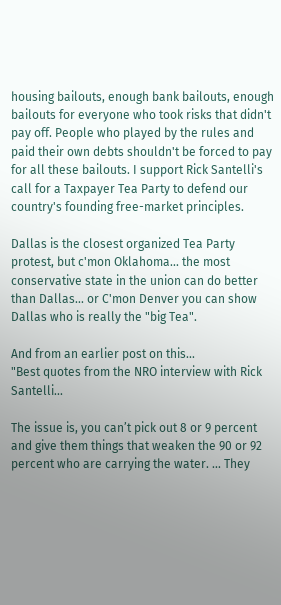housing bailouts, enough bank bailouts, enough bailouts for everyone who took risks that didn't pay off. People who played by the rules and paid their own debts shouldn't be forced to pay for all these bailouts. I support Rick Santelli's call for a Taxpayer Tea Party to defend our country's founding free-market principles.

Dallas is the closest organized Tea Party protest, but c'mon Oklahoma... the most conservative state in the union can do better than Dallas... or C'mon Denver you can show Dallas who is really the "big Tea".

And from an earlier post on this...
"Best quotes from the NRO interview with Rick Santelli...

The issue is, you can’t pick out 8 or 9 percent and give them things that weaken the 90 or 92 percent who are carrying the water. ... They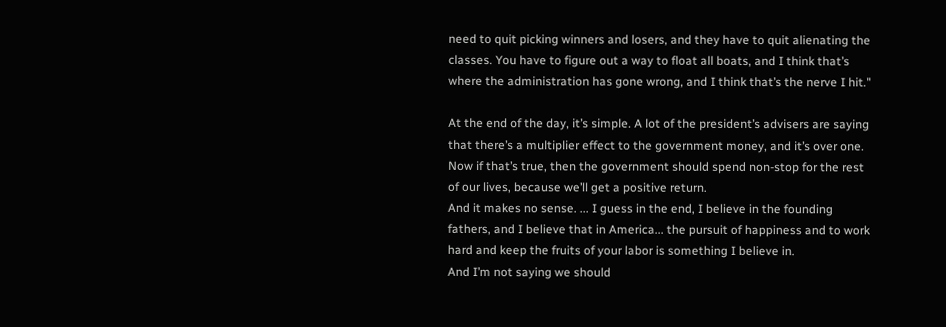need to quit picking winners and losers, and they have to quit alienating the classes. You have to figure out a way to float all boats, and I think that’s where the administration has gone wrong, and I think that’s the nerve I hit."

At the end of the day, it’s simple. A lot of the president’s advisers are saying that there’s a multiplier effect to the government money, and it’s over one.
Now if that’s true, then the government should spend non-stop for the rest of our lives, because we’ll get a positive return.
And it makes no sense. ... I guess in the end, I believe in the founding fathers, and I believe that in America... the pursuit of happiness and to work hard and keep the fruits of your labor is something I believe in.
And I’m not saying we should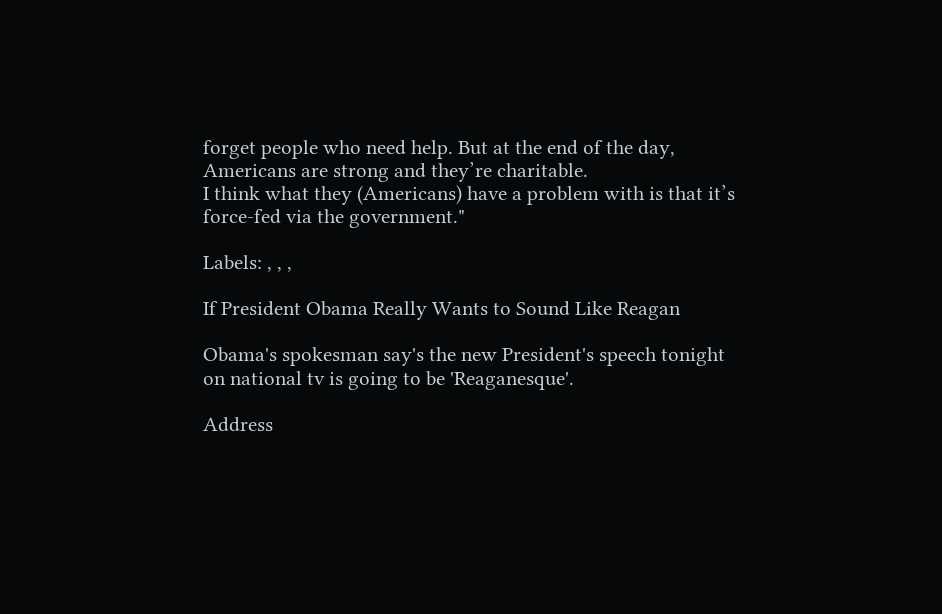forget people who need help. But at the end of the day, Americans are strong and they’re charitable.
I think what they (Americans) have a problem with is that it’s force-fed via the government."

Labels: , , ,

If President Obama Really Wants to Sound Like Reagan

Obama's spokesman say's the new President's speech tonight on national tv is going to be 'Reaganesque'.

Address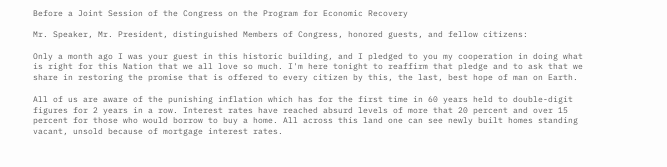Before a Joint Session of the Congress on the Program for Economic Recovery

Mr. Speaker, Mr. President, distinguished Members of Congress, honored guests, and fellow citizens:

Only a month ago I was your guest in this historic building, and I pledged to you my cooperation in doing what is right for this Nation that we all love so much. I'm here tonight to reaffirm that pledge and to ask that we share in restoring the promise that is offered to every citizen by this, the last, best hope of man on Earth.

All of us are aware of the punishing inflation which has for the first time in 60 years held to double-digit figures for 2 years in a row. Interest rates have reached absurd levels of more that 20 percent and over 15 percent for those who would borrow to buy a home. All across this land one can see newly built homes standing vacant, unsold because of mortgage interest rates.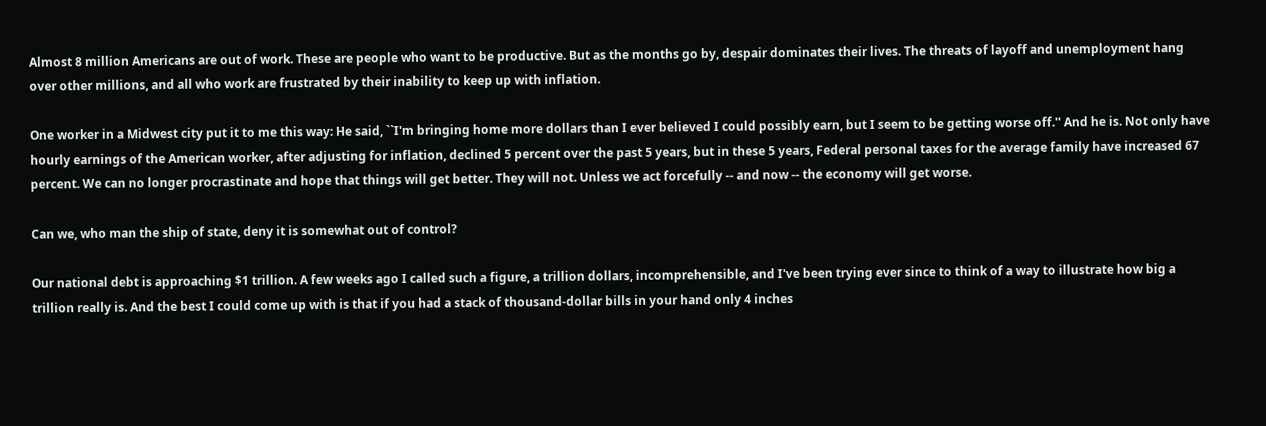Almost 8 million Americans are out of work. These are people who want to be productive. But as the months go by, despair dominates their lives. The threats of layoff and unemployment hang over other millions, and all who work are frustrated by their inability to keep up with inflation.

One worker in a Midwest city put it to me this way: He said, ``I'm bringing home more dollars than I ever believed I could possibly earn, but I seem to be getting worse off.'' And he is. Not only have hourly earnings of the American worker, after adjusting for inflation, declined 5 percent over the past 5 years, but in these 5 years, Federal personal taxes for the average family have increased 67 percent. We can no longer procrastinate and hope that things will get better. They will not. Unless we act forcefully -- and now -- the economy will get worse.

Can we, who man the ship of state, deny it is somewhat out of control?

Our national debt is approaching $1 trillion. A few weeks ago I called such a figure, a trillion dollars, incomprehensible, and I've been trying ever since to think of a way to illustrate how big a trillion really is. And the best I could come up with is that if you had a stack of thousand-dollar bills in your hand only 4 inches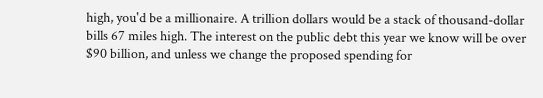high, you'd be a millionaire. A trillion dollars would be a stack of thousand-dollar bills 67 miles high. The interest on the public debt this year we know will be over $90 billion, and unless we change the proposed spending for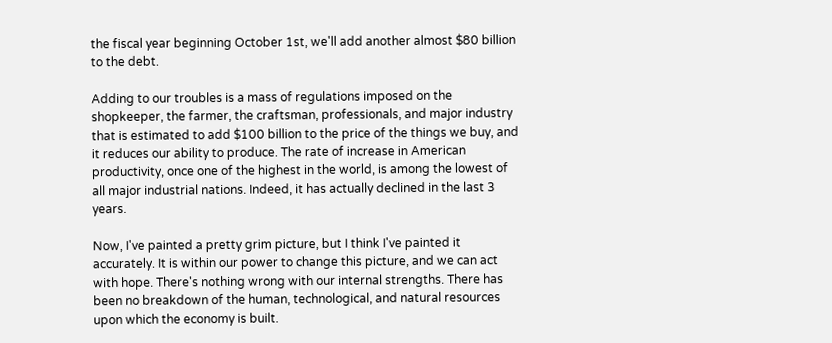the fiscal year beginning October 1st, we'll add another almost $80 billion to the debt.

Adding to our troubles is a mass of regulations imposed on the shopkeeper, the farmer, the craftsman, professionals, and major industry that is estimated to add $100 billion to the price of the things we buy, and it reduces our ability to produce. The rate of increase in American productivity, once one of the highest in the world, is among the lowest of all major industrial nations. Indeed, it has actually declined in the last 3 years.

Now, I've painted a pretty grim picture, but I think I've painted it accurately. It is within our power to change this picture, and we can act with hope. There's nothing wrong with our internal strengths. There has been no breakdown of the human, technological, and natural resources upon which the economy is built.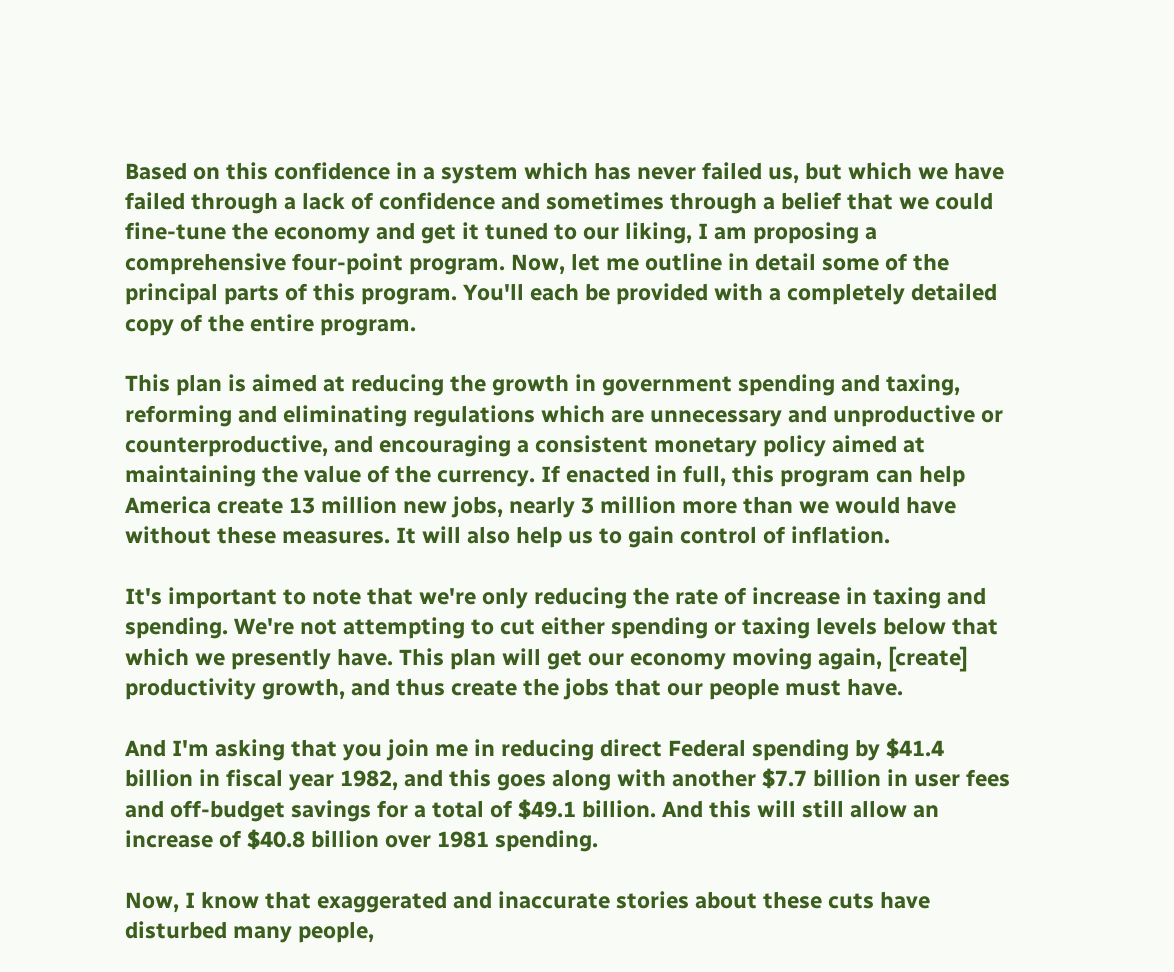Based on this confidence in a system which has never failed us, but which we have failed through a lack of confidence and sometimes through a belief that we could fine-tune the economy and get it tuned to our liking, I am proposing a comprehensive four-point program. Now, let me outline in detail some of the principal parts of this program. You'll each be provided with a completely detailed copy of the entire program.

This plan is aimed at reducing the growth in government spending and taxing, reforming and eliminating regulations which are unnecessary and unproductive or counterproductive, and encouraging a consistent monetary policy aimed at maintaining the value of the currency. If enacted in full, this program can help America create 13 million new jobs, nearly 3 million more than we would have without these measures. It will also help us to gain control of inflation.

It's important to note that we're only reducing the rate of increase in taxing and spending. We're not attempting to cut either spending or taxing levels below that which we presently have. This plan will get our economy moving again, [create] productivity growth, and thus create the jobs that our people must have.

And I'm asking that you join me in reducing direct Federal spending by $41.4 billion in fiscal year 1982, and this goes along with another $7.7 billion in user fees and off-budget savings for a total of $49.1 billion. And this will still allow an increase of $40.8 billion over 1981 spending.

Now, I know that exaggerated and inaccurate stories about these cuts have disturbed many people,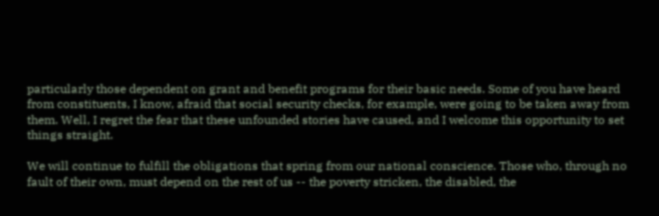particularly those dependent on grant and benefit programs for their basic needs. Some of you have heard from constituents, I know, afraid that social security checks, for example, were going to be taken away from them. Well, I regret the fear that these unfounded stories have caused, and I welcome this opportunity to set things straight.

We will continue to fulfill the obligations that spring from our national conscience. Those who, through no fault of their own, must depend on the rest of us -- the poverty stricken, the disabled, the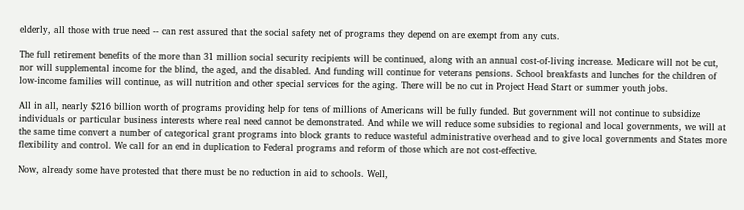elderly, all those with true need -- can rest assured that the social safety net of programs they depend on are exempt from any cuts.

The full retirement benefits of the more than 31 million social security recipients will be continued, along with an annual cost-of-living increase. Medicare will not be cut, nor will supplemental income for the blind, the aged, and the disabled. And funding will continue for veterans pensions. School breakfasts and lunches for the children of low-income families will continue, as will nutrition and other special services for the aging. There will be no cut in Project Head Start or summer youth jobs.

All in all, nearly $216 billion worth of programs providing help for tens of millions of Americans will be fully funded. But government will not continue to subsidize individuals or particular business interests where real need cannot be demonstrated. And while we will reduce some subsidies to regional and local governments, we will at the same time convert a number of categorical grant programs into block grants to reduce wasteful administrative overhead and to give local governments and States more flexibility and control. We call for an end in duplication to Federal programs and reform of those which are not cost-effective.

Now, already some have protested that there must be no reduction in aid to schools. Well,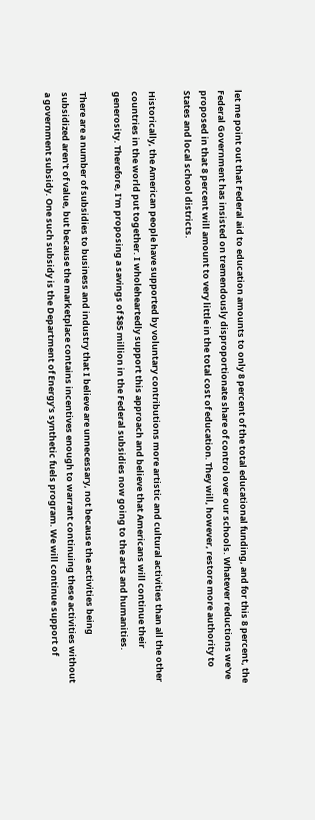let me point out that Federal aid to education amounts to only 8 percent of the total educational funding, and for this 8 percent, the Federal Government has insisted on tremendously disproportionate share of control over our schools. Whatever reductions we've proposed in that 8 percent will amount to very little in the total cost of education. They will, however, restore more authority to States and local school districts.

Historically, the American people have supported by voluntary contributions more artistic and cultural activities than all the other countries in the world put together. I wholeheartedly support this approach and believe that Americans will continue their generosity. Therefore, I'm proposing a savings of $85 million in the Federal subsidies now going to the arts and humanities.

There are a number of subsidies to business and industry that I believe are unnecessary, not because the activities being subsidized aren't of value, but because the marketplace contains incentives enough to warrant continuing these activities without a government subsidy. One such subsidy is the Department of Energy's synthetic fuels program. We will continue support of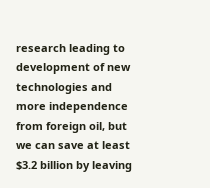research leading to development of new technologies and more independence from foreign oil, but we can save at least $3.2 billion by leaving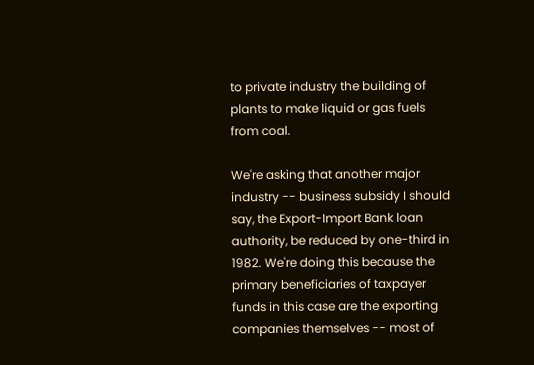to private industry the building of plants to make liquid or gas fuels from coal.

We're asking that another major industry -- business subsidy I should say, the Export-Import Bank loan authority, be reduced by one-third in 1982. We're doing this because the primary beneficiaries of taxpayer funds in this case are the exporting companies themselves -- most of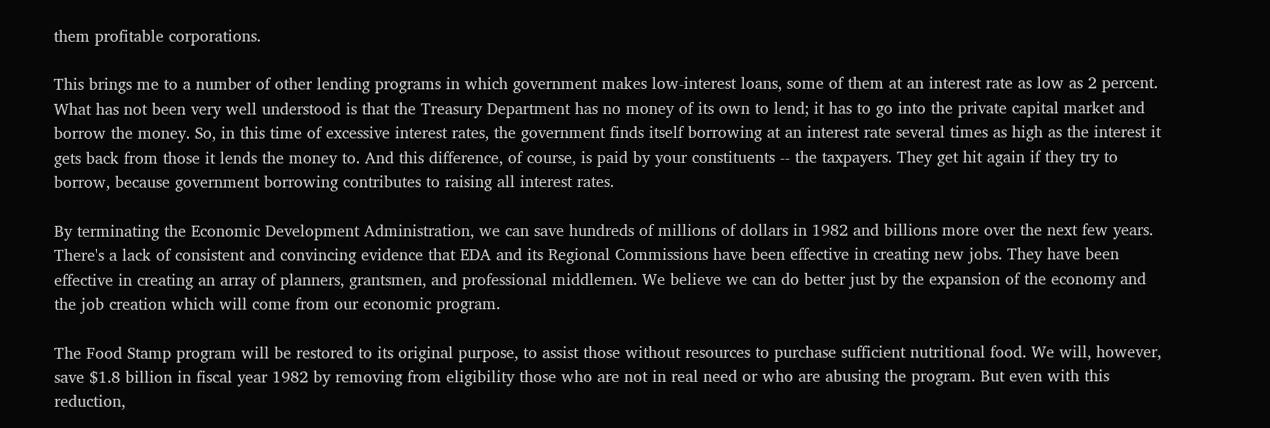them profitable corporations.

This brings me to a number of other lending programs in which government makes low-interest loans, some of them at an interest rate as low as 2 percent. What has not been very well understood is that the Treasury Department has no money of its own to lend; it has to go into the private capital market and borrow the money. So, in this time of excessive interest rates, the government finds itself borrowing at an interest rate several times as high as the interest it gets back from those it lends the money to. And this difference, of course, is paid by your constituents -- the taxpayers. They get hit again if they try to borrow, because government borrowing contributes to raising all interest rates.

By terminating the Economic Development Administration, we can save hundreds of millions of dollars in 1982 and billions more over the next few years. There's a lack of consistent and convincing evidence that EDA and its Regional Commissions have been effective in creating new jobs. They have been effective in creating an array of planners, grantsmen, and professional middlemen. We believe we can do better just by the expansion of the economy and the job creation which will come from our economic program.

The Food Stamp program will be restored to its original purpose, to assist those without resources to purchase sufficient nutritional food. We will, however, save $1.8 billion in fiscal year 1982 by removing from eligibility those who are not in real need or who are abusing the program. But even with this reduction,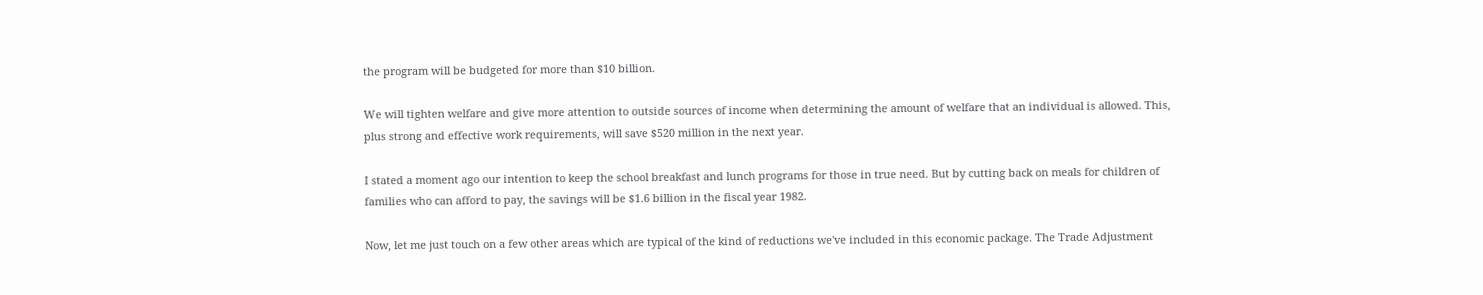the program will be budgeted for more than $10 billion.

We will tighten welfare and give more attention to outside sources of income when determining the amount of welfare that an individual is allowed. This, plus strong and effective work requirements, will save $520 million in the next year.

I stated a moment ago our intention to keep the school breakfast and lunch programs for those in true need. But by cutting back on meals for children of families who can afford to pay, the savings will be $1.6 billion in the fiscal year 1982.

Now, let me just touch on a few other areas which are typical of the kind of reductions we've included in this economic package. The Trade Adjustment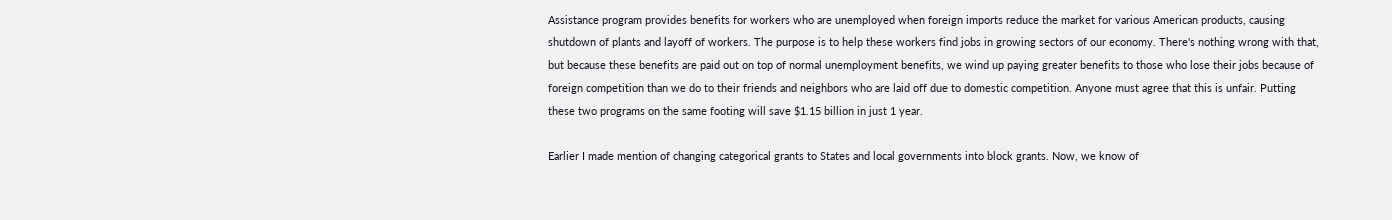Assistance program provides benefits for workers who are unemployed when foreign imports reduce the market for various American products, causing shutdown of plants and layoff of workers. The purpose is to help these workers find jobs in growing sectors of our economy. There's nothing wrong with that, but because these benefits are paid out on top of normal unemployment benefits, we wind up paying greater benefits to those who lose their jobs because of foreign competition than we do to their friends and neighbors who are laid off due to domestic competition. Anyone must agree that this is unfair. Putting these two programs on the same footing will save $1.15 billion in just 1 year.

Earlier I made mention of changing categorical grants to States and local governments into block grants. Now, we know of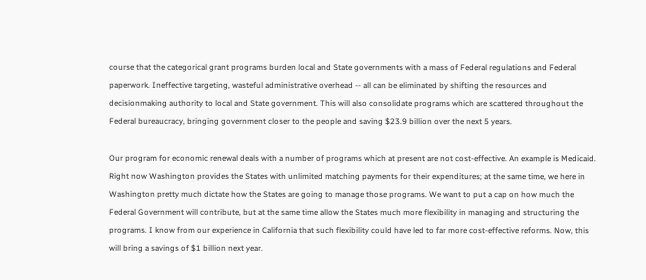course that the categorical grant programs burden local and State governments with a mass of Federal regulations and Federal paperwork. Ineffective targeting, wasteful administrative overhead -- all can be eliminated by shifting the resources and decisionmaking authority to local and State government. This will also consolidate programs which are scattered throughout the Federal bureaucracy, bringing government closer to the people and saving $23.9 billion over the next 5 years.

Our program for economic renewal deals with a number of programs which at present are not cost-effective. An example is Medicaid. Right now Washington provides the States with unlimited matching payments for their expenditures; at the same time, we here in Washington pretty much dictate how the States are going to manage those programs. We want to put a cap on how much the Federal Government will contribute, but at the same time allow the States much more flexibility in managing and structuring the programs. I know from our experience in California that such flexibility could have led to far more cost-effective reforms. Now, this will bring a savings of $1 billion next year.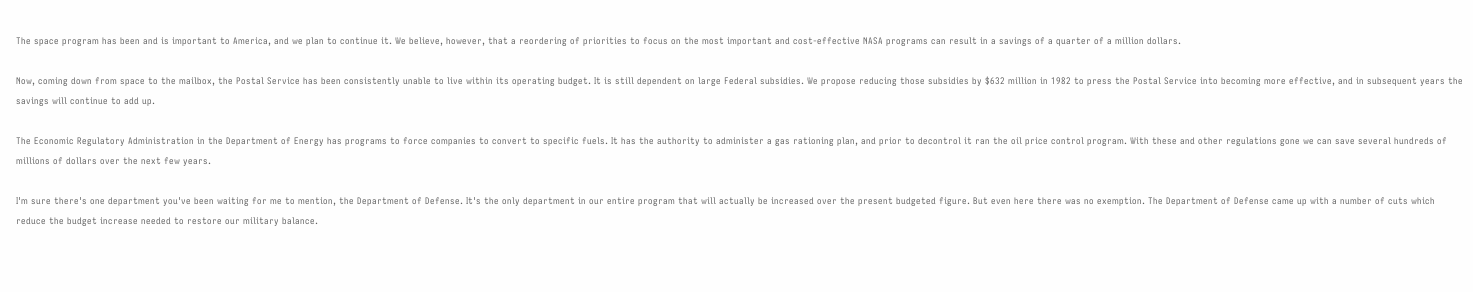The space program has been and is important to America, and we plan to continue it. We believe, however, that a reordering of priorities to focus on the most important and cost-effective NASA programs can result in a savings of a quarter of a million dollars.

Now, coming down from space to the mailbox, the Postal Service has been consistently unable to live within its operating budget. It is still dependent on large Federal subsidies. We propose reducing those subsidies by $632 million in 1982 to press the Postal Service into becoming more effective, and in subsequent years the savings will continue to add up.

The Economic Regulatory Administration in the Department of Energy has programs to force companies to convert to specific fuels. It has the authority to administer a gas rationing plan, and prior to decontrol it ran the oil price control program. With these and other regulations gone we can save several hundreds of millions of dollars over the next few years.

I'm sure there's one department you've been waiting for me to mention, the Department of Defense. It's the only department in our entire program that will actually be increased over the present budgeted figure. But even here there was no exemption. The Department of Defense came up with a number of cuts which reduce the budget increase needed to restore our military balance.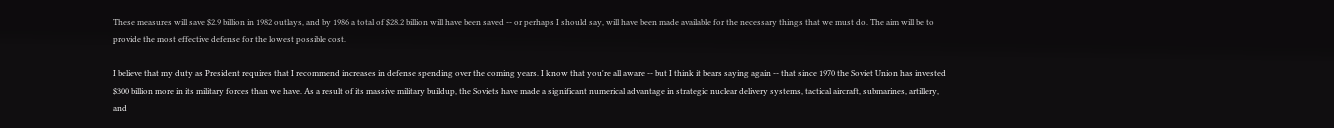These measures will save $2.9 billion in 1982 outlays, and by 1986 a total of $28.2 billion will have been saved -- or perhaps I should say, will have been made available for the necessary things that we must do. The aim will be to provide the most effective defense for the lowest possible cost.

I believe that my duty as President requires that I recommend increases in defense spending over the coming years. I know that you're all aware -- but I think it bears saying again -- that since 1970 the Soviet Union has invested $300 billion more in its military forces than we have. As a result of its massive military buildup, the Soviets have made a significant numerical advantage in strategic nuclear delivery systems, tactical aircraft, submarines, artillery, and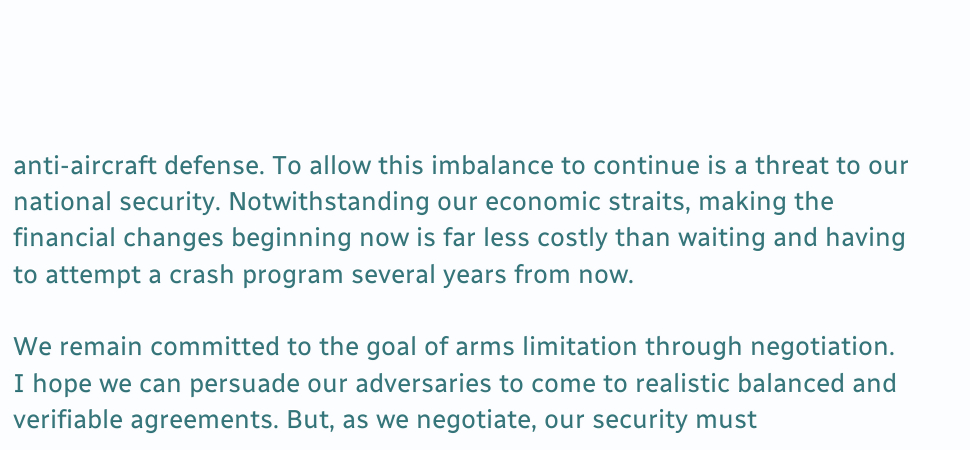anti-aircraft defense. To allow this imbalance to continue is a threat to our national security. Notwithstanding our economic straits, making the financial changes beginning now is far less costly than waiting and having to attempt a crash program several years from now.

We remain committed to the goal of arms limitation through negotiation. I hope we can persuade our adversaries to come to realistic balanced and verifiable agreements. But, as we negotiate, our security must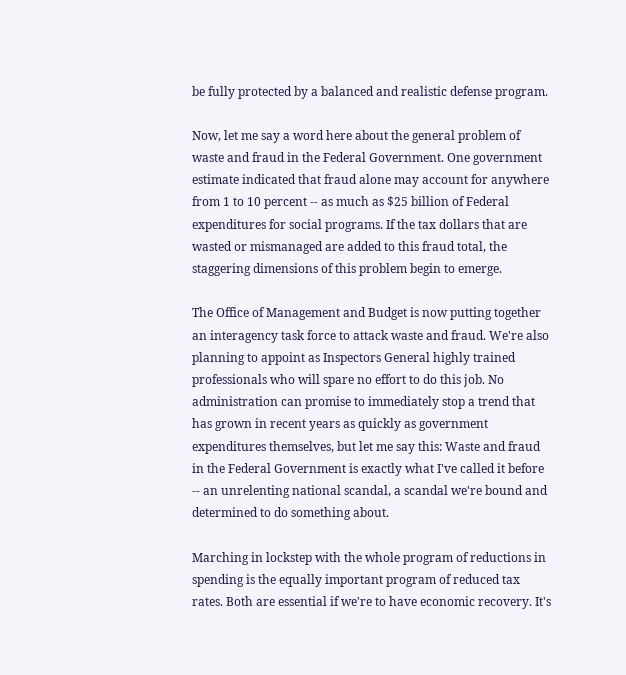be fully protected by a balanced and realistic defense program.

Now, let me say a word here about the general problem of waste and fraud in the Federal Government. One government estimate indicated that fraud alone may account for anywhere from 1 to 10 percent -- as much as $25 billion of Federal expenditures for social programs. If the tax dollars that are wasted or mismanaged are added to this fraud total, the staggering dimensions of this problem begin to emerge.

The Office of Management and Budget is now putting together an interagency task force to attack waste and fraud. We're also planning to appoint as Inspectors General highly trained professionals who will spare no effort to do this job. No administration can promise to immediately stop a trend that has grown in recent years as quickly as government expenditures themselves, but let me say this: Waste and fraud in the Federal Government is exactly what I've called it before -- an unrelenting national scandal, a scandal we're bound and determined to do something about.

Marching in lockstep with the whole program of reductions in spending is the equally important program of reduced tax rates. Both are essential if we're to have economic recovery. It's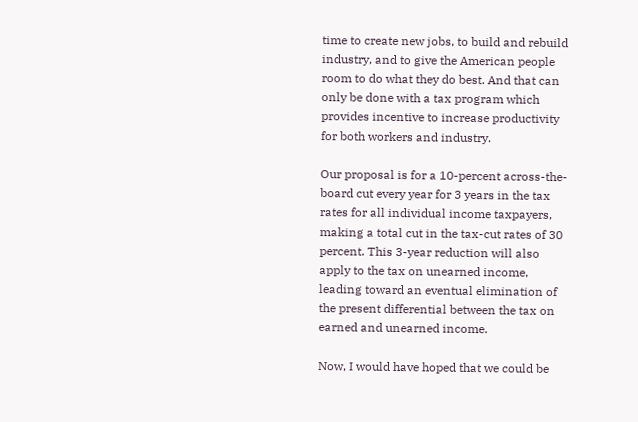time to create new jobs, to build and rebuild industry, and to give the American people room to do what they do best. And that can only be done with a tax program which provides incentive to increase productivity for both workers and industry.

Our proposal is for a 10-percent across-the-board cut every year for 3 years in the tax rates for all individual income taxpayers, making a total cut in the tax-cut rates of 30 percent. This 3-year reduction will also apply to the tax on unearned income, leading toward an eventual elimination of the present differential between the tax on earned and unearned income.

Now, I would have hoped that we could be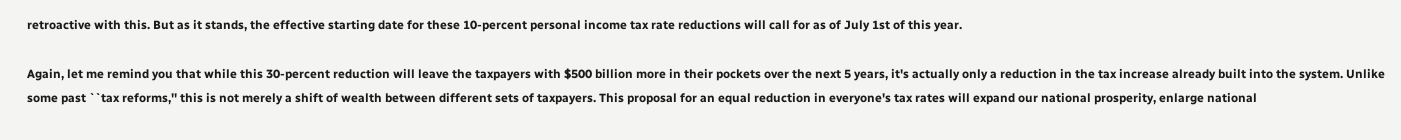retroactive with this. But as it stands, the effective starting date for these 10-percent personal income tax rate reductions will call for as of July 1st of this year.

Again, let me remind you that while this 30-percent reduction will leave the taxpayers with $500 billion more in their pockets over the next 5 years, it's actually only a reduction in the tax increase already built into the system. Unlike some past ``tax reforms,'' this is not merely a shift of wealth between different sets of taxpayers. This proposal for an equal reduction in everyone's tax rates will expand our national prosperity, enlarge national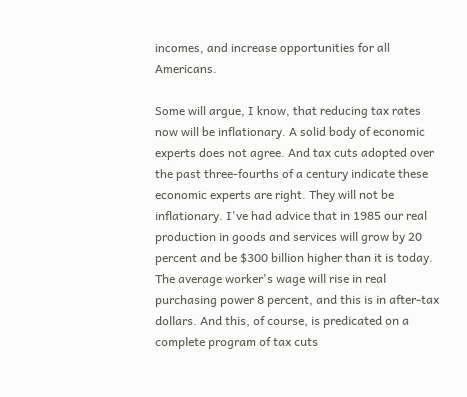incomes, and increase opportunities for all Americans.

Some will argue, I know, that reducing tax rates now will be inflationary. A solid body of economic experts does not agree. And tax cuts adopted over the past three-fourths of a century indicate these economic experts are right. They will not be inflationary. I've had advice that in 1985 our real production in goods and services will grow by 20 percent and be $300 billion higher than it is today. The average worker's wage will rise in real purchasing power 8 percent, and this is in after-tax dollars. And this, of course, is predicated on a complete program of tax cuts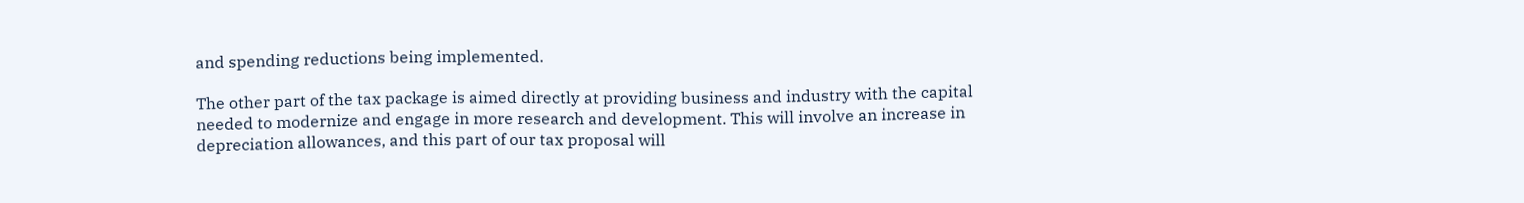and spending reductions being implemented.

The other part of the tax package is aimed directly at providing business and industry with the capital needed to modernize and engage in more research and development. This will involve an increase in depreciation allowances, and this part of our tax proposal will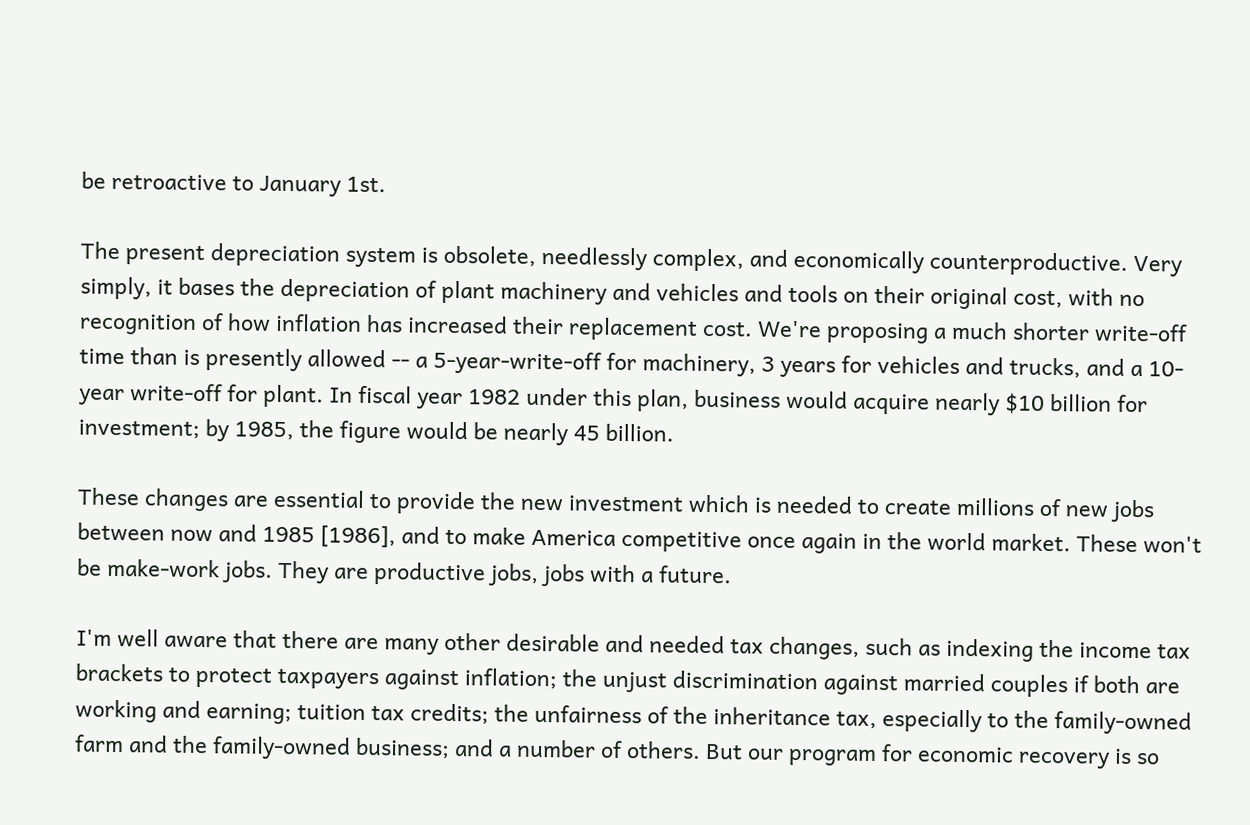be retroactive to January 1st.

The present depreciation system is obsolete, needlessly complex, and economically counterproductive. Very simply, it bases the depreciation of plant machinery and vehicles and tools on their original cost, with no recognition of how inflation has increased their replacement cost. We're proposing a much shorter write-off time than is presently allowed -- a 5-year-write-off for machinery, 3 years for vehicles and trucks, and a 10-year write-off for plant. In fiscal year 1982 under this plan, business would acquire nearly $10 billion for investment; by 1985, the figure would be nearly 45 billion.

These changes are essential to provide the new investment which is needed to create millions of new jobs between now and 1985 [1986], and to make America competitive once again in the world market. These won't be make-work jobs. They are productive jobs, jobs with a future.

I'm well aware that there are many other desirable and needed tax changes, such as indexing the income tax brackets to protect taxpayers against inflation; the unjust discrimination against married couples if both are working and earning; tuition tax credits; the unfairness of the inheritance tax, especially to the family-owned farm and the family-owned business; and a number of others. But our program for economic recovery is so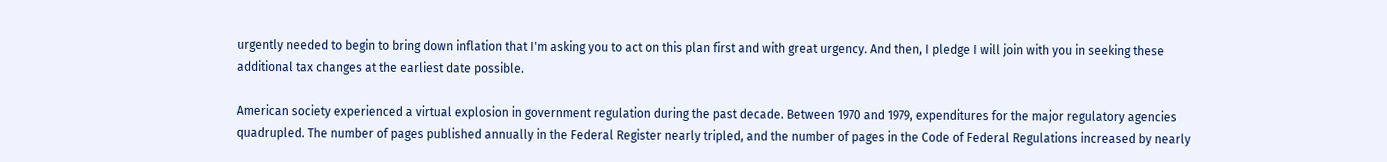urgently needed to begin to bring down inflation that I'm asking you to act on this plan first and with great urgency. And then, I pledge I will join with you in seeking these additional tax changes at the earliest date possible.

American society experienced a virtual explosion in government regulation during the past decade. Between 1970 and 1979, expenditures for the major regulatory agencies quadrupled. The number of pages published annually in the Federal Register nearly tripled, and the number of pages in the Code of Federal Regulations increased by nearly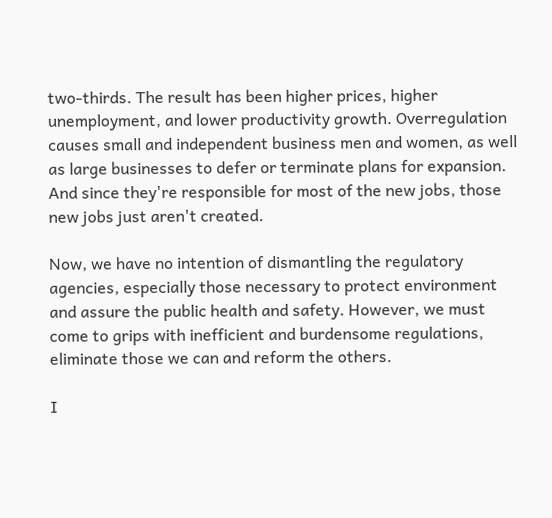two-thirds. The result has been higher prices, higher unemployment, and lower productivity growth. Overregulation causes small and independent business men and women, as well as large businesses to defer or terminate plans for expansion. And since they're responsible for most of the new jobs, those new jobs just aren't created.

Now, we have no intention of dismantling the regulatory agencies, especially those necessary to protect environment and assure the public health and safety. However, we must come to grips with inefficient and burdensome regulations, eliminate those we can and reform the others.

I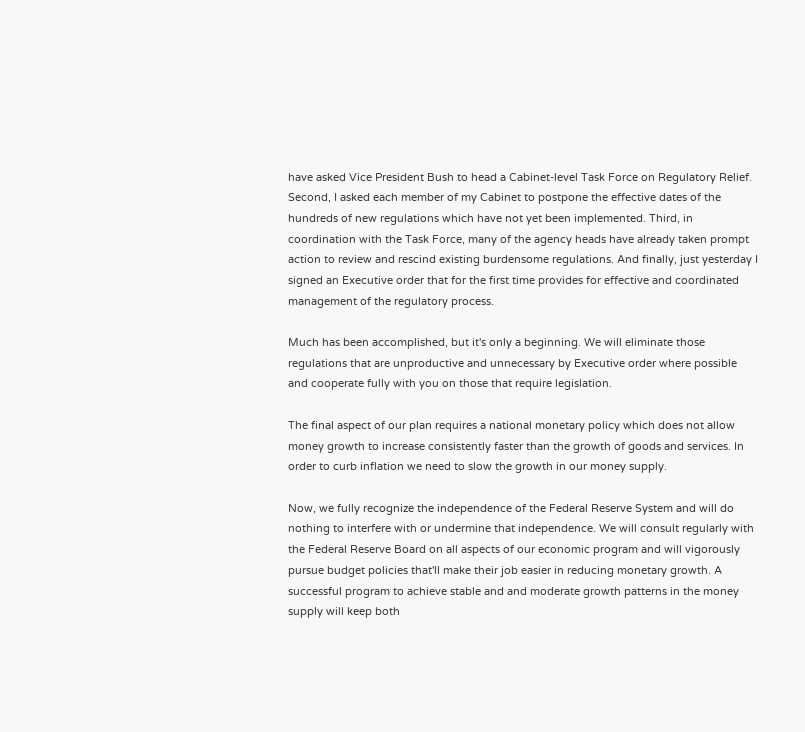have asked Vice President Bush to head a Cabinet-level Task Force on Regulatory Relief. Second, I asked each member of my Cabinet to postpone the effective dates of the hundreds of new regulations which have not yet been implemented. Third, in coordination with the Task Force, many of the agency heads have already taken prompt action to review and rescind existing burdensome regulations. And finally, just yesterday I signed an Executive order that for the first time provides for effective and coordinated management of the regulatory process.

Much has been accomplished, but it's only a beginning. We will eliminate those regulations that are unproductive and unnecessary by Executive order where possible and cooperate fully with you on those that require legislation.

The final aspect of our plan requires a national monetary policy which does not allow money growth to increase consistently faster than the growth of goods and services. In order to curb inflation we need to slow the growth in our money supply.

Now, we fully recognize the independence of the Federal Reserve System and will do nothing to interfere with or undermine that independence. We will consult regularly with the Federal Reserve Board on all aspects of our economic program and will vigorously pursue budget policies that'll make their job easier in reducing monetary growth. A successful program to achieve stable and and moderate growth patterns in the money supply will keep both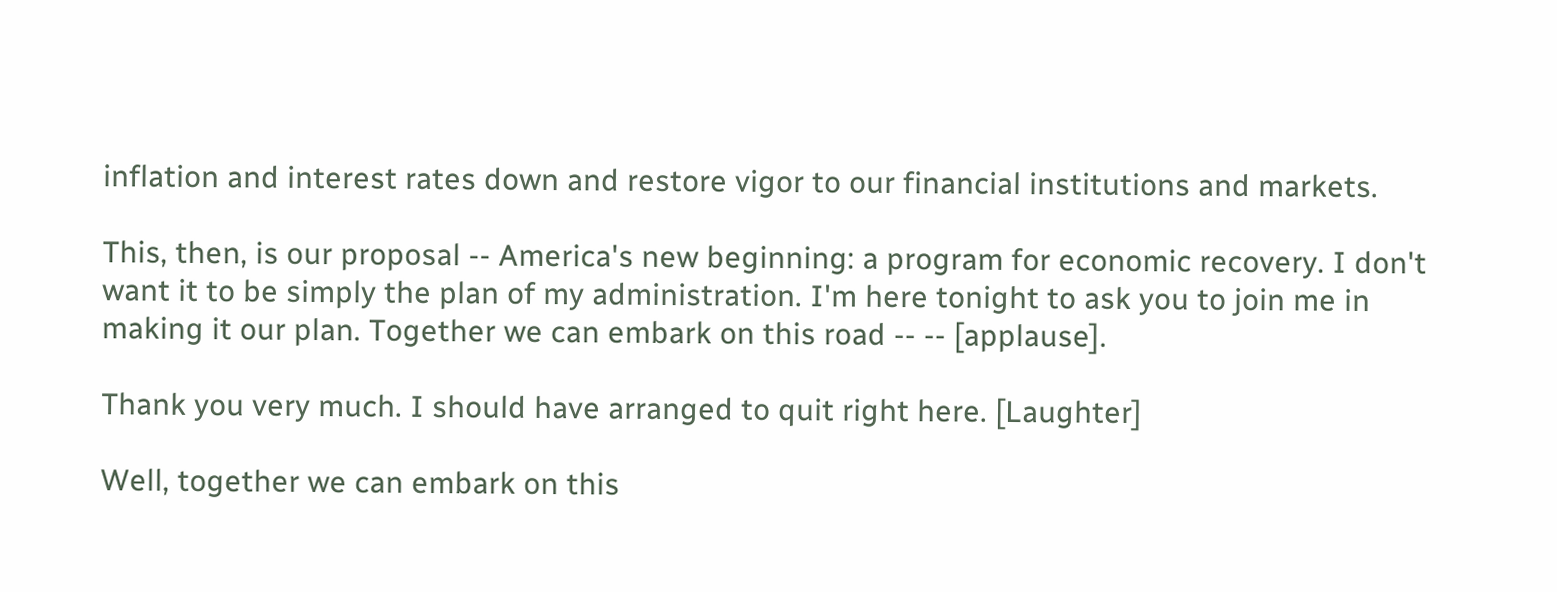inflation and interest rates down and restore vigor to our financial institutions and markets.

This, then, is our proposal -- America's new beginning: a program for economic recovery. I don't want it to be simply the plan of my administration. I'm here tonight to ask you to join me in making it our plan. Together we can embark on this road -- -- [applause].

Thank you very much. I should have arranged to quit right here. [Laughter]

Well, together we can embark on this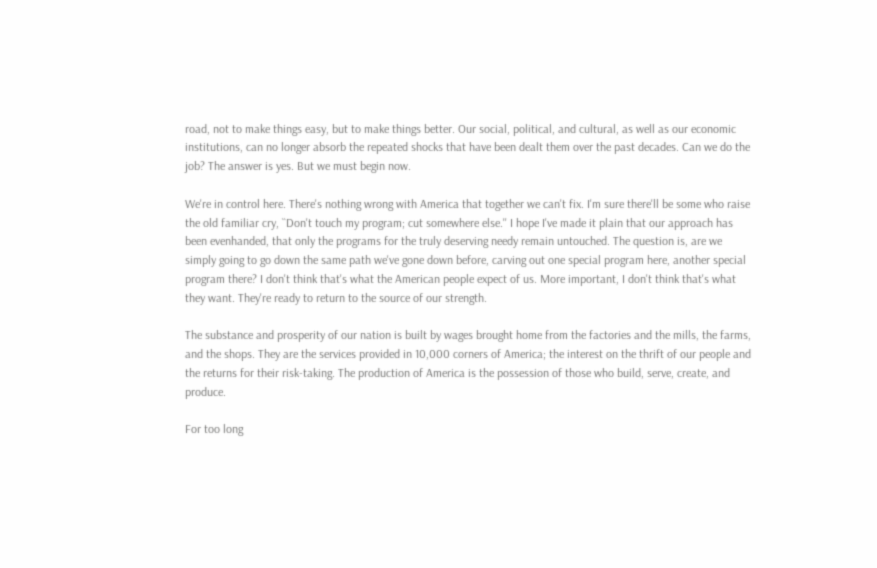road, not to make things easy, but to make things better. Our social, political, and cultural, as well as our economic institutions, can no longer absorb the repeated shocks that have been dealt them over the past decades. Can we do the job? The answer is yes. But we must begin now.

We're in control here. There's nothing wrong with America that together we can't fix. I'm sure there'll be some who raise the old familiar cry, ``Don't touch my program; cut somewhere else.'' I hope I've made it plain that our approach has been evenhanded, that only the programs for the truly deserving needy remain untouched. The question is, are we simply going to go down the same path we've gone down before, carving out one special program here, another special program there? I don't think that's what the American people expect of us. More important, I don't think that's what they want. They're ready to return to the source of our strength.

The substance and prosperity of our nation is built by wages brought home from the factories and the mills, the farms, and the shops. They are the services provided in 10,000 corners of America; the interest on the thrift of our people and the returns for their risk-taking. The production of America is the possession of those who build, serve, create, and produce.

For too long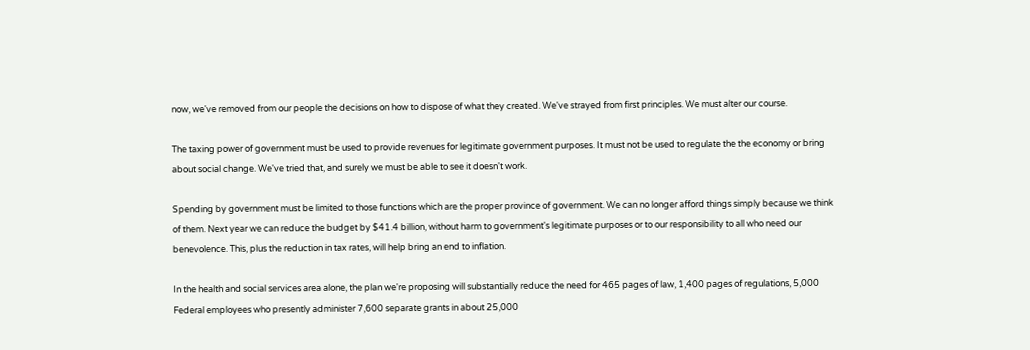now, we've removed from our people the decisions on how to dispose of what they created. We've strayed from first principles. We must alter our course.

The taxing power of government must be used to provide revenues for legitimate government purposes. It must not be used to regulate the the economy or bring about social change. We've tried that, and surely we must be able to see it doesn't work.

Spending by government must be limited to those functions which are the proper province of government. We can no longer afford things simply because we think of them. Next year we can reduce the budget by $41.4 billion, without harm to government's legitimate purposes or to our responsibility to all who need our benevolence. This, plus the reduction in tax rates, will help bring an end to inflation.

In the health and social services area alone, the plan we're proposing will substantially reduce the need for 465 pages of law, 1,400 pages of regulations, 5,000 Federal employees who presently administer 7,600 separate grants in about 25,000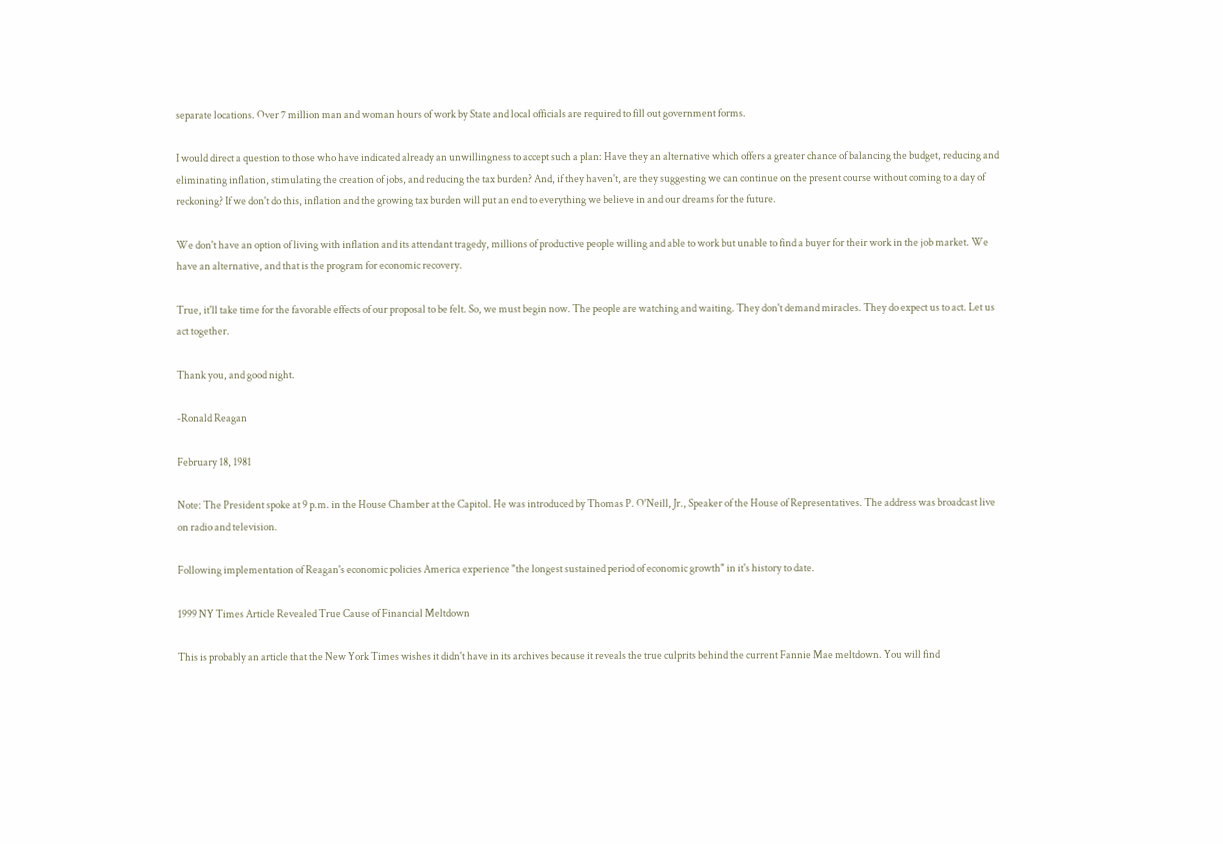separate locations. Over 7 million man and woman hours of work by State and local officials are required to fill out government forms.

I would direct a question to those who have indicated already an unwillingness to accept such a plan: Have they an alternative which offers a greater chance of balancing the budget, reducing and eliminating inflation, stimulating the creation of jobs, and reducing the tax burden? And, if they haven't, are they suggesting we can continue on the present course without coming to a day of reckoning? If we don't do this, inflation and the growing tax burden will put an end to everything we believe in and our dreams for the future.

We don't have an option of living with inflation and its attendant tragedy, millions of productive people willing and able to work but unable to find a buyer for their work in the job market. We have an alternative, and that is the program for economic recovery.

True, it'll take time for the favorable effects of our proposal to be felt. So, we must begin now. The people are watching and waiting. They don't demand miracles. They do expect us to act. Let us act together.

Thank you, and good night.

-Ronald Reagan

February 18, 1981

Note: The President spoke at 9 p.m. in the House Chamber at the Capitol. He was introduced by Thomas P. O'Neill, Jr., Speaker of the House of Representatives. The address was broadcast live on radio and television.

Following implementation of Reagan's economic policies America experience "the longest sustained period of economic growth" in it's history to date.

1999 NY Times Article Revealed True Cause of Financial Meltdown

This is probably an article that the New York Times wishes it didn't have in its archives because it reveals the true culprits behind the current Fannie Mae meltdown. You will find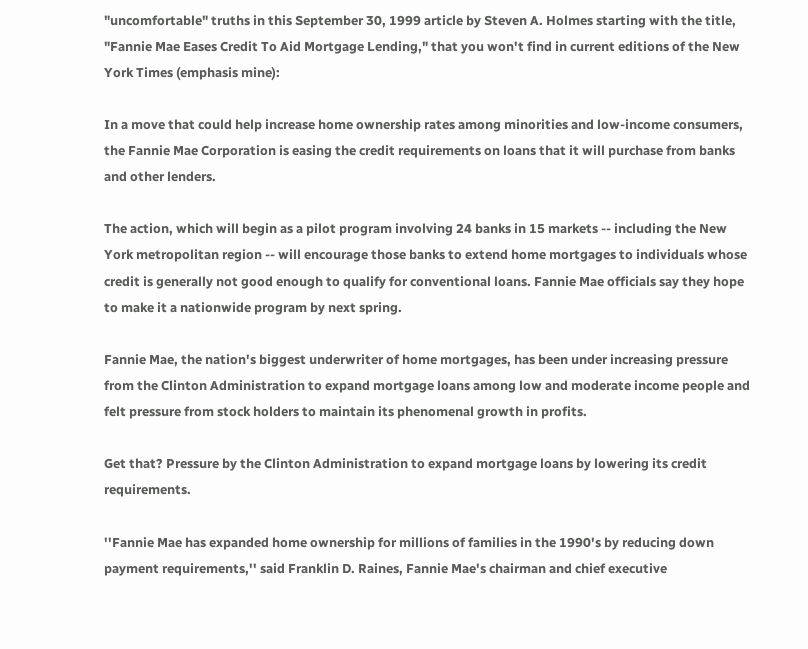"uncomfortable" truths in this September 30, 1999 article by Steven A. Holmes starting with the title, "Fannie Mae Eases Credit To Aid Mortgage Lending," that you won't find in current editions of the New York Times (emphasis mine):

In a move that could help increase home ownership rates among minorities and low-income consumers, the Fannie Mae Corporation is easing the credit requirements on loans that it will purchase from banks and other lenders.

The action, which will begin as a pilot program involving 24 banks in 15 markets -- including the New York metropolitan region -- will encourage those banks to extend home mortgages to individuals whose credit is generally not good enough to qualify for conventional loans. Fannie Mae officials say they hope to make it a nationwide program by next spring.

Fannie Mae, the nation's biggest underwriter of home mortgages, has been under increasing pressure from the Clinton Administration to expand mortgage loans among low and moderate income people and felt pressure from stock holders to maintain its phenomenal growth in profits.

Get that? Pressure by the Clinton Administration to expand mortgage loans by lowering its credit requirements.

''Fannie Mae has expanded home ownership for millions of families in the 1990's by reducing down payment requirements,'' said Franklin D. Raines, Fannie Mae's chairman and chief executive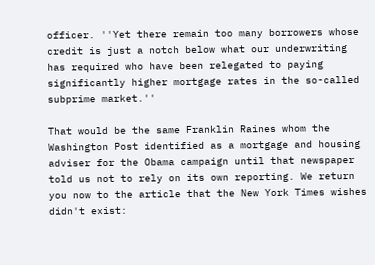officer. ''Yet there remain too many borrowers whose credit is just a notch below what our underwriting has required who have been relegated to paying significantly higher mortgage rates in the so-called subprime market.''

That would be the same Franklin Raines whom the Washington Post identified as a mortgage and housing adviser for the Obama campaign until that newspaper told us not to rely on its own reporting. We return you now to the article that the New York Times wishes didn't exist: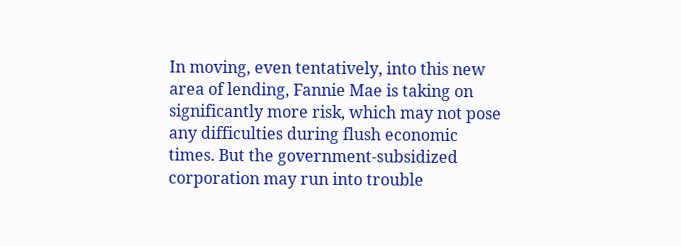In moving, even tentatively, into this new area of lending, Fannie Mae is taking on significantly more risk, which may not pose any difficulties during flush economic times. But the government-subsidized corporation may run into trouble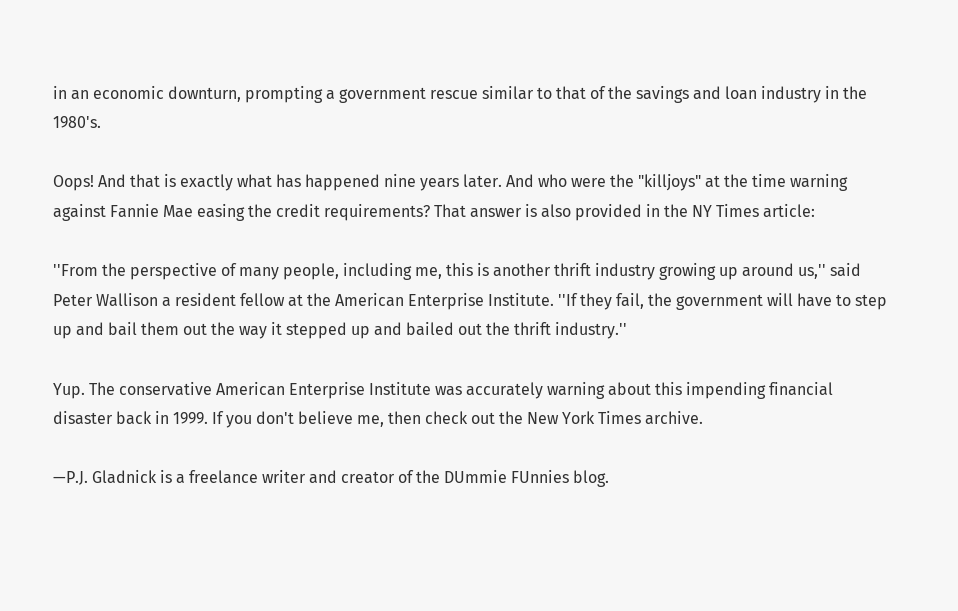in an economic downturn, prompting a government rescue similar to that of the savings and loan industry in the 1980's.

Oops! And that is exactly what has happened nine years later. And who were the "killjoys" at the time warning against Fannie Mae easing the credit requirements? That answer is also provided in the NY Times article:

''From the perspective of many people, including me, this is another thrift industry growing up around us,'' said Peter Wallison a resident fellow at the American Enterprise Institute. ''If they fail, the government will have to step up and bail them out the way it stepped up and bailed out the thrift industry.''

Yup. The conservative American Enterprise Institute was accurately warning about this impending financial disaster back in 1999. If you don't believe me, then check out the New York Times archive.

—P.J. Gladnick is a freelance writer and creator of the DUmmie FUnnies blog.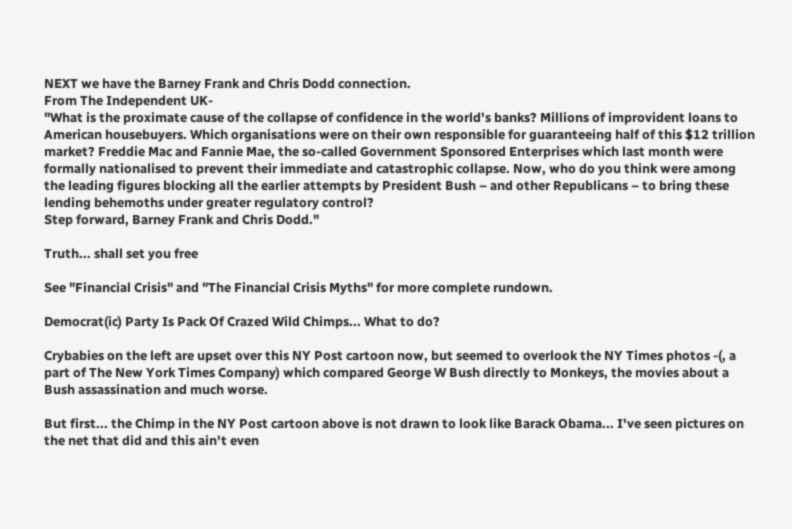NEXT we have the Barney Frank and Chris Dodd connection.
From The Independent UK-
"What is the proximate cause of the collapse of confidence in the world's banks? Millions of improvident loans to American housebuyers. Which organisations were on their own responsible for guaranteeing half of this $12 trillion market? Freddie Mac and Fannie Mae, the so-called Government Sponsored Enterprises which last month were formally nationalised to prevent their immediate and catastrophic collapse. Now, who do you think were among the leading figures blocking all the earlier attempts by President Bush – and other Republicans – to bring these lending behemoths under greater regulatory control?
Step forward, Barney Frank and Chris Dodd."

Truth... shall set you free

See "Financial Crisis" and "The Financial Crisis Myths" for more complete rundown.

Democrat(ic) Party Is Pack Of Crazed Wild Chimps... What to do?

Crybabies on the left are upset over this NY Post cartoon now, but seemed to overlook the NY Times photos -(, a part of The New York Times Company) which compared George W Bush directly to Monkeys, the movies about a Bush assassination and much worse.

But first... the Chimp in the NY Post cartoon above is not drawn to look like Barack Obama... I've seen pictures on the net that did and this ain't even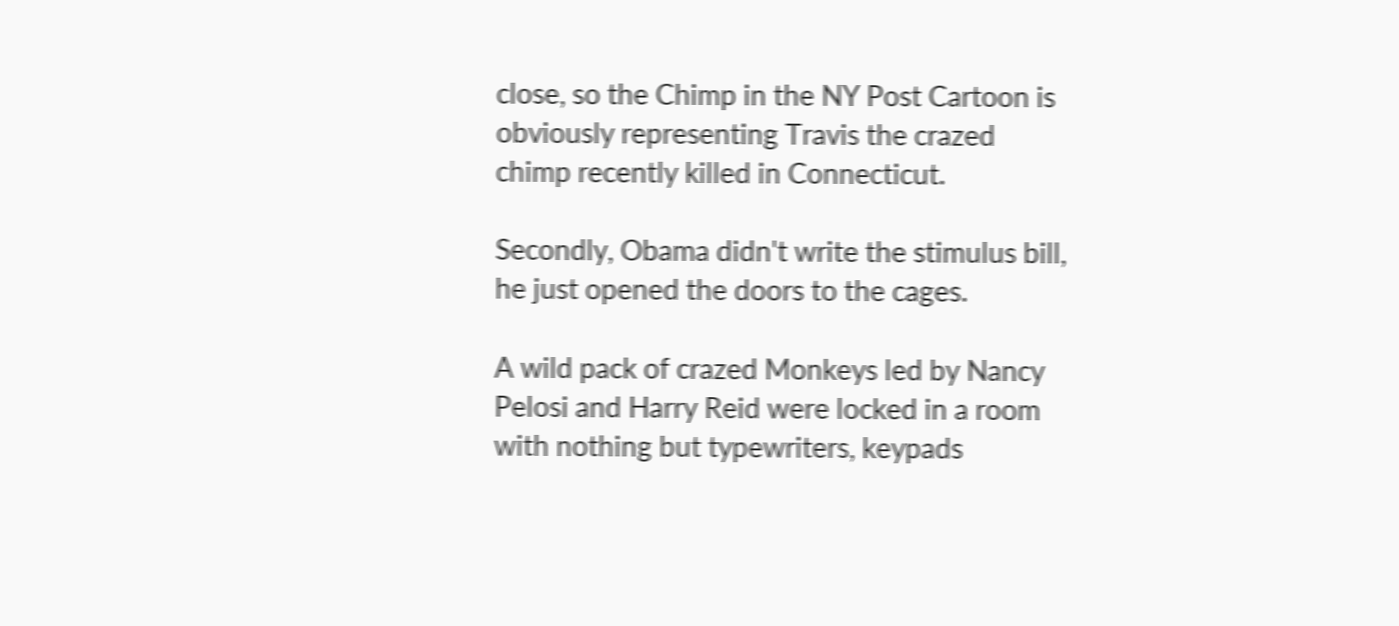close, so the Chimp in the NY Post Cartoon is obviously representing Travis the crazed chimp recently killed in Connecticut.

Secondly, Obama didn't write the stimulus bill, he just opened the doors to the cages.

A wild pack of crazed Monkeys led by Nancy Pelosi and Harry Reid were locked in a room with nothing but typewriters, keypads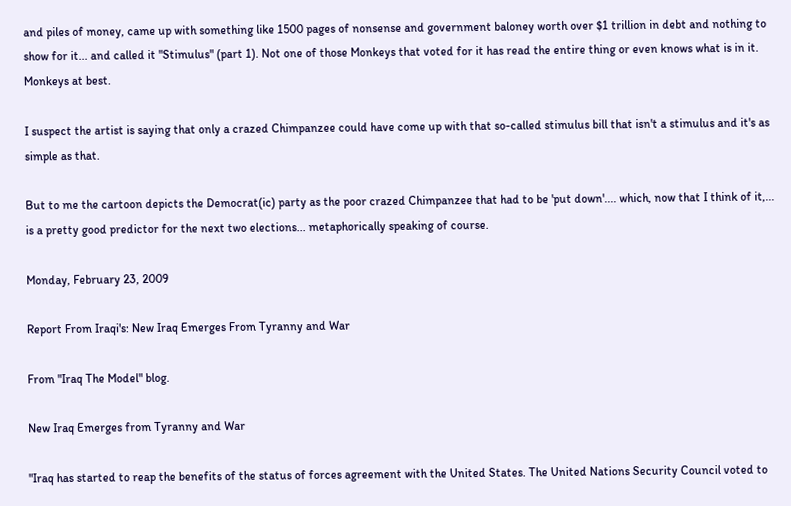and piles of money, came up with something like 1500 pages of nonsense and government baloney worth over $1 trillion in debt and nothing to show for it... and called it "Stimulus" (part 1). Not one of those Monkeys that voted for it has read the entire thing or even knows what is in it. Monkeys at best.

I suspect the artist is saying that only a crazed Chimpanzee could have come up with that so-called stimulus bill that isn't a stimulus and it's as simple as that.

But to me the cartoon depicts the Democrat(ic) party as the poor crazed Chimpanzee that had to be 'put down'.... which, now that I think of it,... is a pretty good predictor for the next two elections... metaphorically speaking of course.

Monday, February 23, 2009

Report From Iraqi's: New Iraq Emerges From Tyranny and War

From "Iraq The Model" blog.

New Iraq Emerges from Tyranny and War

"Iraq has started to reap the benefits of the status of forces agreement with the United States. The United Nations Security Council voted to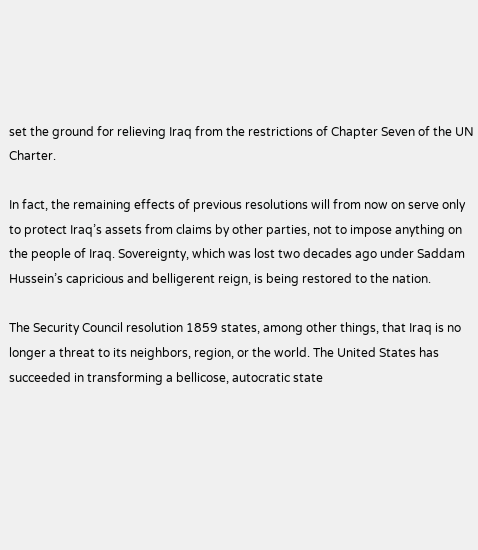set the ground for relieving Iraq from the restrictions of Chapter Seven of the UN Charter.

In fact, the remaining effects of previous resolutions will from now on serve only to protect Iraq’s assets from claims by other parties, not to impose anything on the people of Iraq. Sovereignty, which was lost two decades ago under Saddam Hussein’s capricious and belligerent reign, is being restored to the nation.

The Security Council resolution 1859 states, among other things, that Iraq is no longer a threat to its neighbors, region, or the world. The United States has succeeded in transforming a bellicose, autocratic state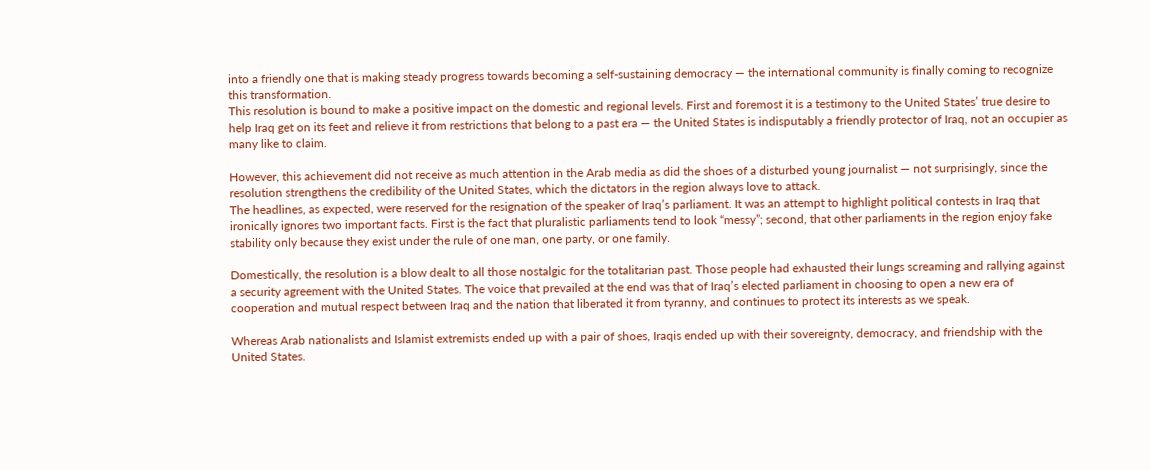into a friendly one that is making steady progress towards becoming a self-sustaining democracy — the international community is finally coming to recognize this transformation.
This resolution is bound to make a positive impact on the domestic and regional levels. First and foremost it is a testimony to the United States’ true desire to help Iraq get on its feet and relieve it from restrictions that belong to a past era — the United States is indisputably a friendly protector of Iraq, not an occupier as many like to claim.

However, this achievement did not receive as much attention in the Arab media as did the shoes of a disturbed young journalist — not surprisingly, since the resolution strengthens the credibility of the United States, which the dictators in the region always love to attack.
The headlines, as expected, were reserved for the resignation of the speaker of Iraq’s parliament. It was an attempt to highlight political contests in Iraq that ironically ignores two important facts. First is the fact that pluralistic parliaments tend to look “messy”; second, that other parliaments in the region enjoy fake stability only because they exist under the rule of one man, one party, or one family.

Domestically, the resolution is a blow dealt to all those nostalgic for the totalitarian past. Those people had exhausted their lungs screaming and rallying against a security agreement with the United States. The voice that prevailed at the end was that of Iraq’s elected parliament in choosing to open a new era of cooperation and mutual respect between Iraq and the nation that liberated it from tyranny, and continues to protect its interests as we speak.

Whereas Arab nationalists and Islamist extremists ended up with a pair of shoes, Iraqis ended up with their sovereignty, democracy, and friendship with the United States.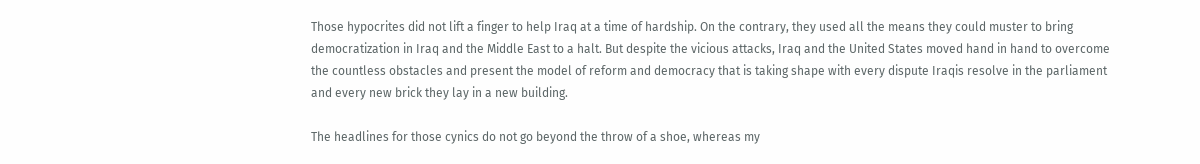Those hypocrites did not lift a finger to help Iraq at a time of hardship. On the contrary, they used all the means they could muster to bring democratization in Iraq and the Middle East to a halt. But despite the vicious attacks, Iraq and the United States moved hand in hand to overcome the countless obstacles and present the model of reform and democracy that is taking shape with every dispute Iraqis resolve in the parliament and every new brick they lay in a new building.

The headlines for those cynics do not go beyond the throw of a shoe, whereas my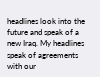headlines look into the future and speak of a new Iraq. My headlines speak of agreements with our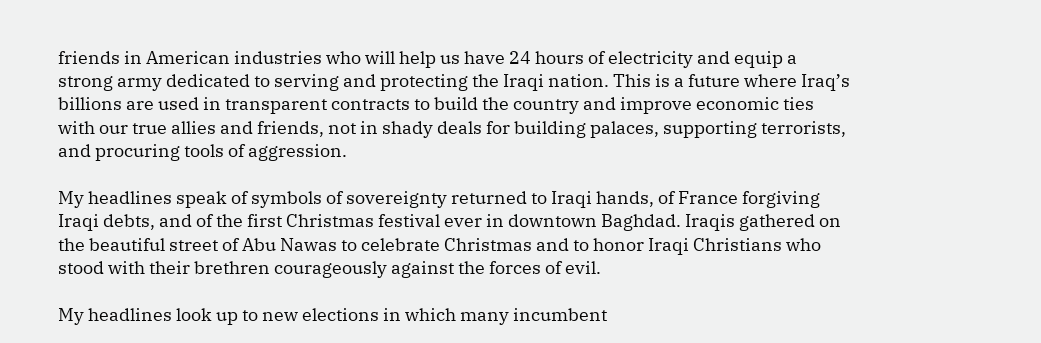friends in American industries who will help us have 24 hours of electricity and equip a strong army dedicated to serving and protecting the Iraqi nation. This is a future where Iraq’s billions are used in transparent contracts to build the country and improve economic ties with our true allies and friends, not in shady deals for building palaces, supporting terrorists, and procuring tools of aggression.

My headlines speak of symbols of sovereignty returned to Iraqi hands, of France forgiving Iraqi debts, and of the first Christmas festival ever in downtown Baghdad. Iraqis gathered on the beautiful street of Abu Nawas to celebrate Christmas and to honor Iraqi Christians who stood with their brethren courageously against the forces of evil.

My headlines look up to new elections in which many incumbent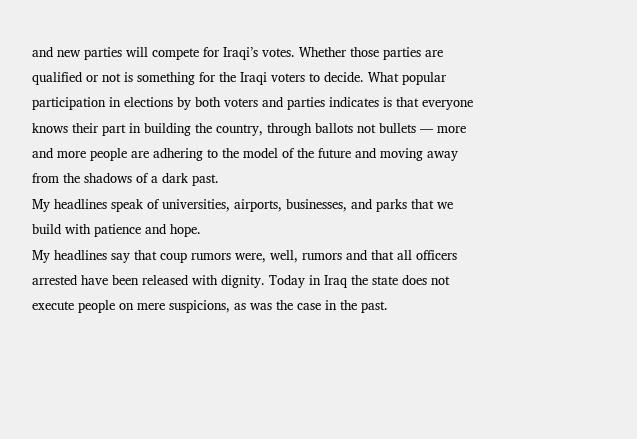and new parties will compete for Iraqi’s votes. Whether those parties are qualified or not is something for the Iraqi voters to decide. What popular participation in elections by both voters and parties indicates is that everyone knows their part in building the country, through ballots not bullets — more and more people are adhering to the model of the future and moving away from the shadows of a dark past.
My headlines speak of universities, airports, businesses, and parks that we build with patience and hope.
My headlines say that coup rumors were, well, rumors and that all officers arrested have been released with dignity. Today in Iraq the state does not execute people on mere suspicions, as was the case in the past.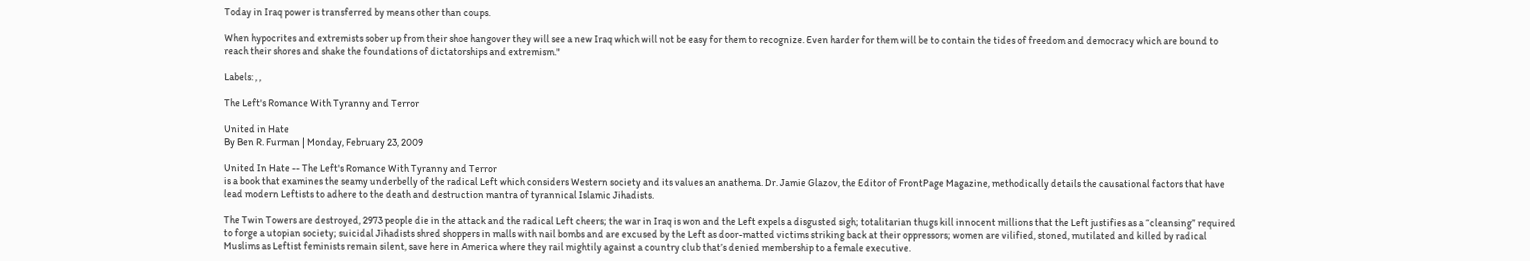Today in Iraq power is transferred by means other than coups.

When hypocrites and extremists sober up from their shoe hangover they will see a new Iraq which will not be easy for them to recognize. Even harder for them will be to contain the tides of freedom and democracy which are bound to reach their shores and shake the foundations of dictatorships and extremism."

Labels: , ,

The Left's Romance With Tyranny and Terror

United in Hate
By Ben R. Furman | Monday, February 23, 2009

United In Hate -- The Left's Romance With Tyranny and Terror
is a book that examines the seamy underbelly of the radical Left which considers Western society and its values an anathema. Dr. Jamie Glazov, the Editor of FrontPage Magazine, methodically details the causational factors that have lead modern Leftists to adhere to the death and destruction mantra of tyrannical Islamic Jihadists.

The Twin Towers are destroyed, 2973 people die in the attack and the radical Left cheers; the war in Iraq is won and the Left expels a disgusted sigh; totalitarian thugs kill innocent millions that the Left justifies as a “cleansing” required to forge a utopian society; suicidal Jihadists shred shoppers in malls with nail bombs and are excused by the Left as door-matted victims striking back at their oppressors; women are vilified, stoned, mutilated and killed by radical Muslims as Leftist feminists remain silent, save here in America where they rail mightily against a country club that’s denied membership to a female executive.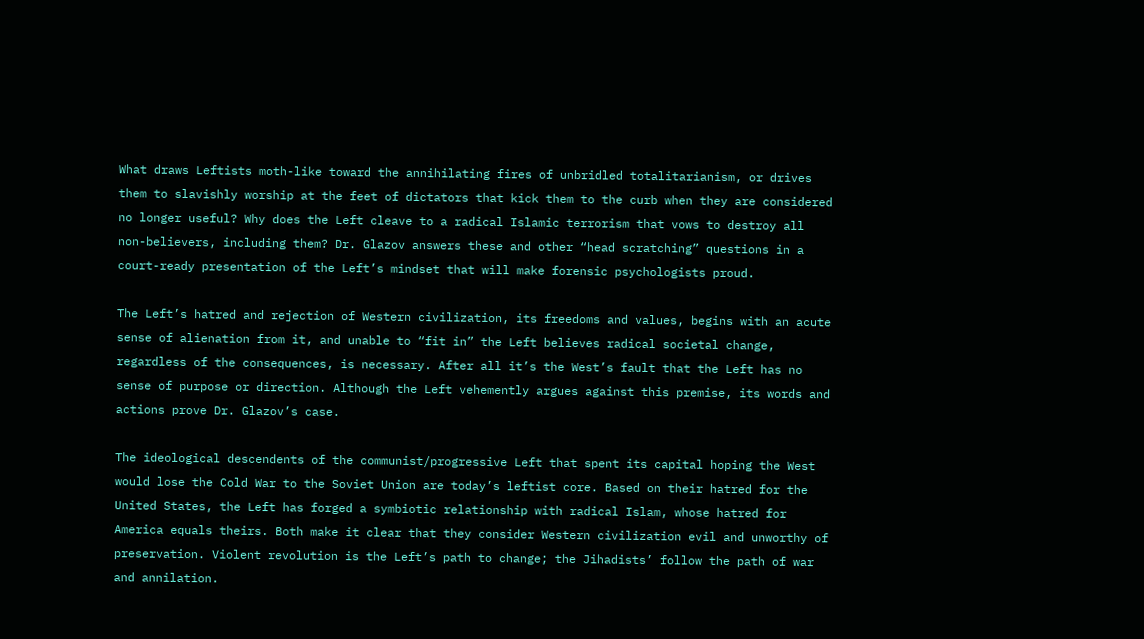What draws Leftists moth-like toward the annihilating fires of unbridled totalitarianism, or drives them to slavishly worship at the feet of dictators that kick them to the curb when they are considered no longer useful? Why does the Left cleave to a radical Islamic terrorism that vows to destroy all non-believers, including them? Dr. Glazov answers these and other “head scratching” questions in a court-ready presentation of the Left’s mindset that will make forensic psychologists proud.

The Left’s hatred and rejection of Western civilization, its freedoms and values, begins with an acute sense of alienation from it, and unable to “fit in” the Left believes radical societal change, regardless of the consequences, is necessary. After all it’s the West’s fault that the Left has no sense of purpose or direction. Although the Left vehemently argues against this premise, its words and actions prove Dr. Glazov’s case.

The ideological descendents of the communist/progressive Left that spent its capital hoping the West would lose the Cold War to the Soviet Union are today’s leftist core. Based on their hatred for the United States, the Left has forged a symbiotic relationship with radical Islam, whose hatred for America equals theirs. Both make it clear that they consider Western civilization evil and unworthy of preservation. Violent revolution is the Left’s path to change; the Jihadists’ follow the path of war and annilation.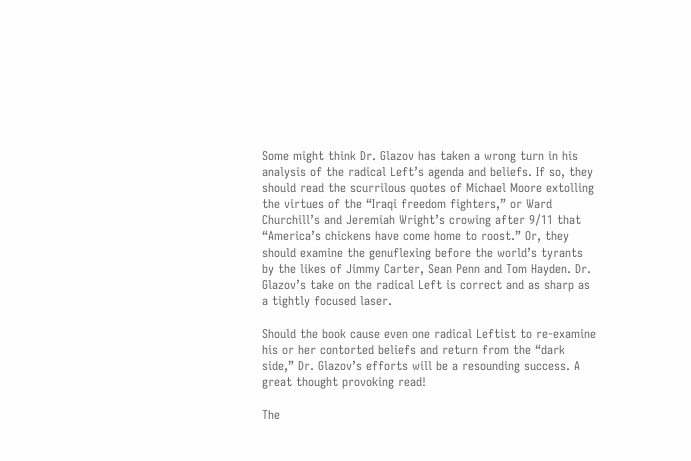Some might think Dr. Glazov has taken a wrong turn in his analysis of the radical Left’s agenda and beliefs. If so, they should read the scurrilous quotes of Michael Moore extolling the virtues of the “Iraqi freedom fighters,” or Ward Churchill’s and Jeremiah Wright’s crowing after 9/11 that “America’s chickens have come home to roost.” Or, they should examine the genuflexing before the world’s tyrants by the likes of Jimmy Carter, Sean Penn and Tom Hayden. Dr. Glazov’s take on the radical Left is correct and as sharp as a tightly focused laser.

Should the book cause even one radical Leftist to re-examine his or her contorted beliefs and return from the “dark side,” Dr. Glazov’s efforts will be a resounding success. A great thought provoking read!

The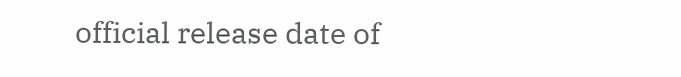official release date of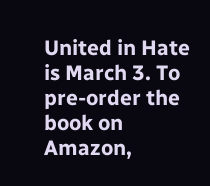United in Hate is March 3. To pre-order the book on Amazon,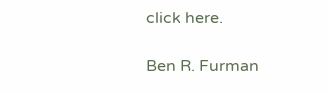click here.

Ben R. Furman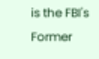is the FBI's Former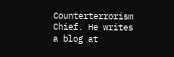Counterterrorism Chief. He writes a blog at